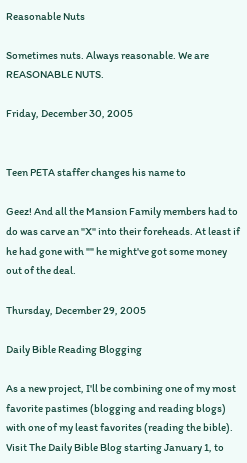Reasonable Nuts

Sometimes nuts. Always reasonable. We are REASONABLE NUTS.

Friday, December 30, 2005


Teen PETA staffer changes his name to

Geez! And all the Mansion Family members had to do was carve an "X" into their foreheads. At least if he had gone with "" he might've got some money out of the deal.

Thursday, December 29, 2005

Daily Bible Reading Blogging

As a new project, I'll be combining one of my most favorite pastimes (blogging and reading blogs) with one of my least favorites (reading the bible). Visit The Daily Bible Blog starting January 1, to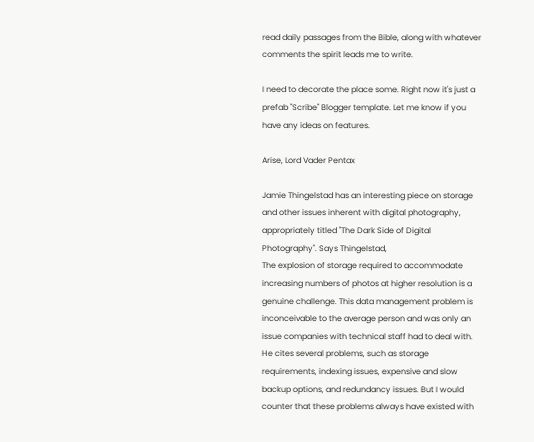read daily passages from the Bible, along with whatever comments the spirit leads me to write.

I need to decorate the place some. Right now it's just a prefab "Scribe" Blogger template. Let me know if you have any ideas on features.

Arise, Lord Vader Pentax

Jamie Thingelstad has an interesting piece on storage and other issues inherent with digital photography, appropriately titled "The Dark Side of Digital Photography". Says Thingelstad,
The explosion of storage required to accommodate increasing numbers of photos at higher resolution is a genuine challenge. This data management problem is inconceivable to the average person and was only an issue companies with technical staff had to deal with.
He cites several problems, such as storage requirements, indexing issues, expensive and slow backup options, and redundancy issues. But I would counter that these problems always have existed with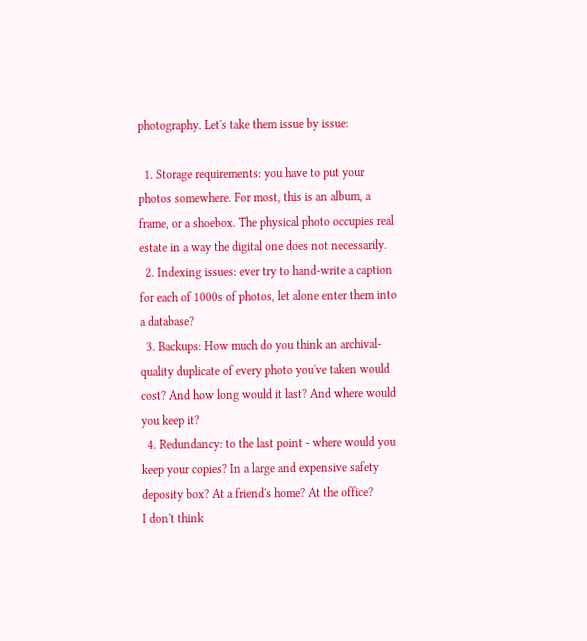photography. Let's take them issue by issue:

  1. Storage requirements: you have to put your photos somewhere. For most, this is an album, a frame, or a shoebox. The physical photo occupies real estate in a way the digital one does not necessarily.
  2. Indexing issues: ever try to hand-write a caption for each of 1000s of photos, let alone enter them into a database?
  3. Backups: How much do you think an archival-quality duplicate of every photo you've taken would cost? And how long would it last? And where would you keep it?
  4. Redundancy: to the last point - where would you keep your copies? In a large and expensive safety deposity box? At a friend's home? At the office?
I don't think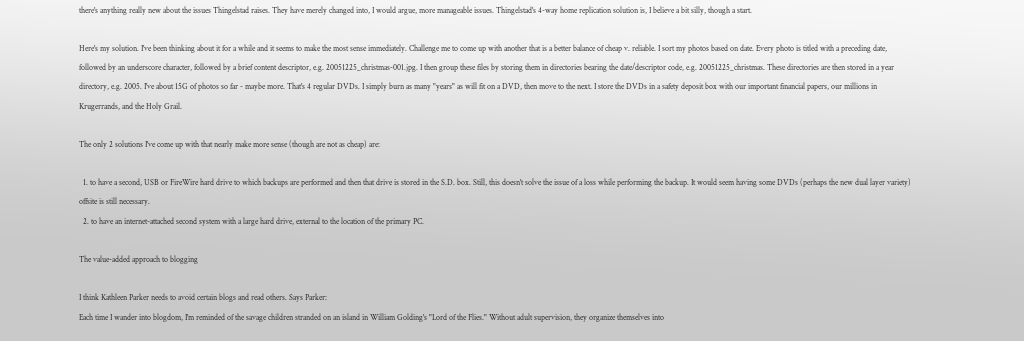there's anything really new about the issues Thingelstad raises. They have merely changed into, I would argue, more manageable issues. Thingelstad's 4-way home replication solution is, I believe a bit silly, though a start.

Here's my solution. I've been thinking about it for a while and it seems to make the most sense immediately. Challenge me to come up with another that is a better balance of cheap v. reliable. I sort my photos based on date. Every photo is titled with a preceding date, followed by an underscore character, followed by a brief content descriptor, e.g. 20051225_christmas-001.jpg. I then group these files by storing them in directories bearing the date/descriptor code, e.g. 20051225_christmas. These directories are then stored in a year directory, e.g. 2005. I've about 15G of photos so far - maybe more. That's 4 regular DVDs. I simply burn as many "years" as will fit on a DVD, then move to the next. I store the DVDs in a safety deposit box with our important financial papers, our millions in Krugerrands, and the Holy Grail.

The only 2 solutions I've come up with that nearly make more sense (though are not as cheap) are:

  1. to have a second, USB or FireWire hard drive to which backups are performed and then that drive is stored in the S.D. box. Still, this doesn't solve the issue of a loss while performing the backup. It would seem having some DVDs (perhaps the new dual layer variety) offsite is still necessary.
  2. to have an internet-attached second system with a large hard drive, external to the location of the primary PC.

The value-added approach to blogging

I think Kathleen Parker needs to avoid certain blogs and read others. Says Parker:
Each time I wander into blogdom, I'm reminded of the savage children stranded on an island in William Golding's "Lord of the Flies." Without adult supervision, they organize themselves into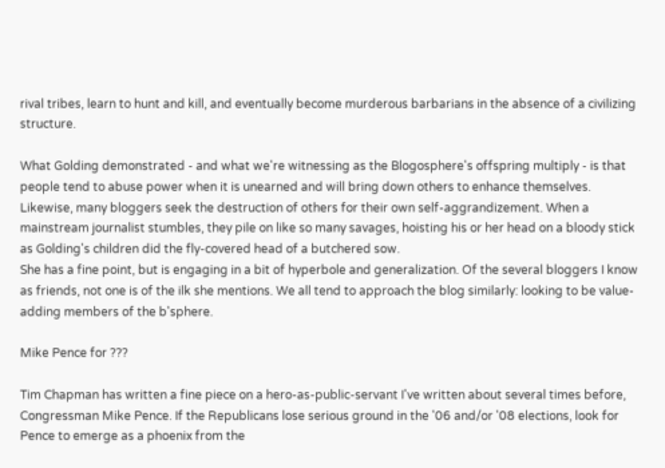rival tribes, learn to hunt and kill, and eventually become murderous barbarians in the absence of a civilizing structure.

What Golding demonstrated - and what we're witnessing as the Blogosphere's offspring multiply - is that people tend to abuse power when it is unearned and will bring down others to enhance themselves. Likewise, many bloggers seek the destruction of others for their own self-aggrandizement. When a mainstream journalist stumbles, they pile on like so many savages, hoisting his or her head on a bloody stick as Golding's children did the fly-covered head of a butchered sow.
She has a fine point, but is engaging in a bit of hyperbole and generalization. Of the several bloggers I know as friends, not one is of the ilk she mentions. We all tend to approach the blog similarly: looking to be value-adding members of the b'sphere.

Mike Pence for ???

Tim Chapman has written a fine piece on a hero-as-public-servant I've written about several times before, Congressman Mike Pence. If the Republicans lose serious ground in the '06 and/or '08 elections, look for Pence to emerge as a phoenix from the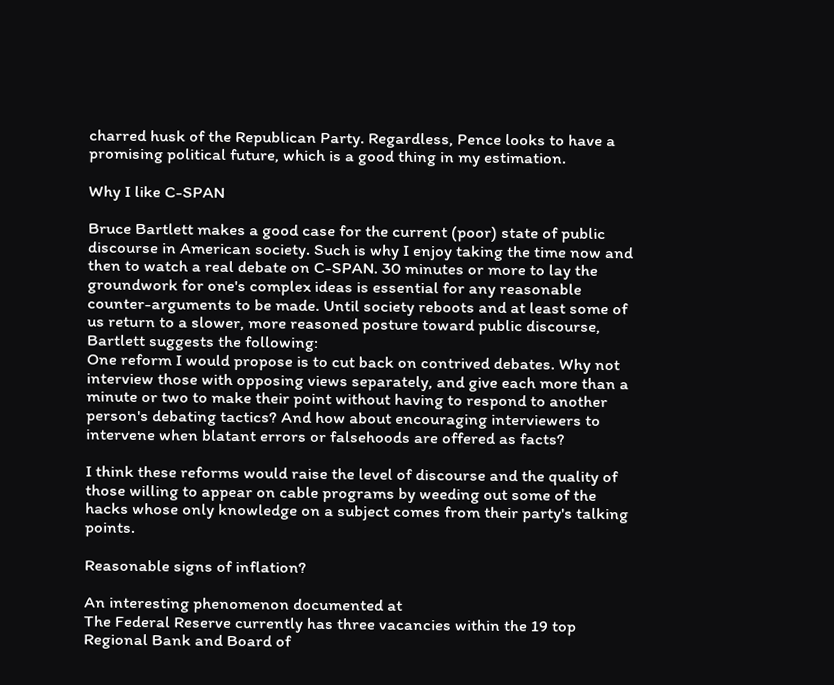charred husk of the Republican Party. Regardless, Pence looks to have a promising political future, which is a good thing in my estimation.

Why I like C-SPAN

Bruce Bartlett makes a good case for the current (poor) state of public discourse in American society. Such is why I enjoy taking the time now and then to watch a real debate on C-SPAN. 30 minutes or more to lay the groundwork for one's complex ideas is essential for any reasonable counter-arguments to be made. Until society reboots and at least some of us return to a slower, more reasoned posture toward public discourse, Bartlett suggests the following:
One reform I would propose is to cut back on contrived debates. Why not interview those with opposing views separately, and give each more than a minute or two to make their point without having to respond to another person's debating tactics? And how about encouraging interviewers to intervene when blatant errors or falsehoods are offered as facts?

I think these reforms would raise the level of discourse and the quality of those willing to appear on cable programs by weeding out some of the hacks whose only knowledge on a subject comes from their party's talking points.

Reasonable signs of inflation?

An interesting phenomenon documented at
The Federal Reserve currently has three vacancies within the 19 top Regional Bank and Board of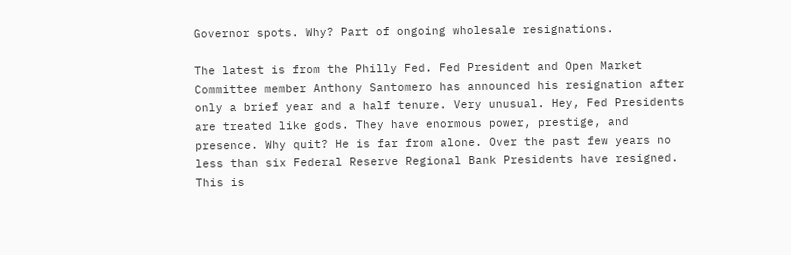Governor spots. Why? Part of ongoing wholesale resignations.

The latest is from the Philly Fed. Fed President and Open Market Committee member Anthony Santomero has announced his resignation after only a brief year and a half tenure. Very unusual. Hey, Fed Presidents are treated like gods. They have enormous power, prestige, and presence. Why quit? He is far from alone. Over the past few years no less than six Federal Reserve Regional Bank Presidents have resigned. This is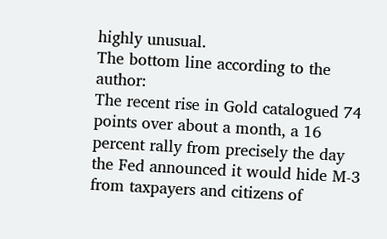highly unusual.
The bottom line according to the author:
The recent rise in Gold catalogued 74 points over about a month, a 16 percent rally from precisely the day the Fed announced it would hide M-3 from taxpayers and citizens of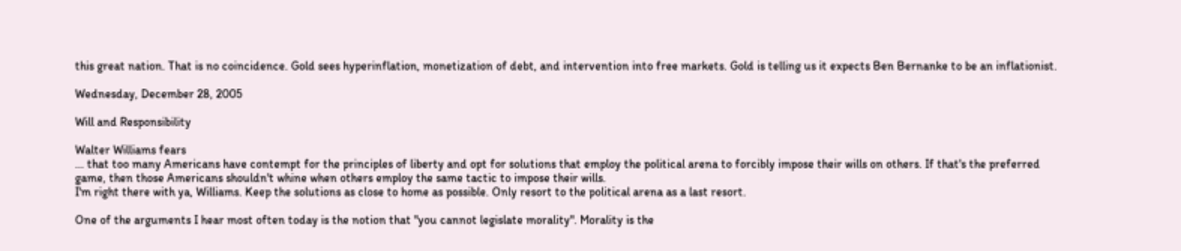this great nation. That is no coincidence. Gold sees hyperinflation, monetization of debt, and intervention into free markets. Gold is telling us it expects Ben Bernanke to be an inflationist.

Wednesday, December 28, 2005

Will and Responsibility

Walter Williams fears
... that too many Americans have contempt for the principles of liberty and opt for solutions that employ the political arena to forcibly impose their wills on others. If that's the preferred game, then those Americans shouldn't whine when others employ the same tactic to impose their wills.
I'm right there with ya, Williams. Keep the solutions as close to home as possible. Only resort to the political arena as a last resort.

One of the arguments I hear most often today is the notion that "you cannot legislate morality". Morality is the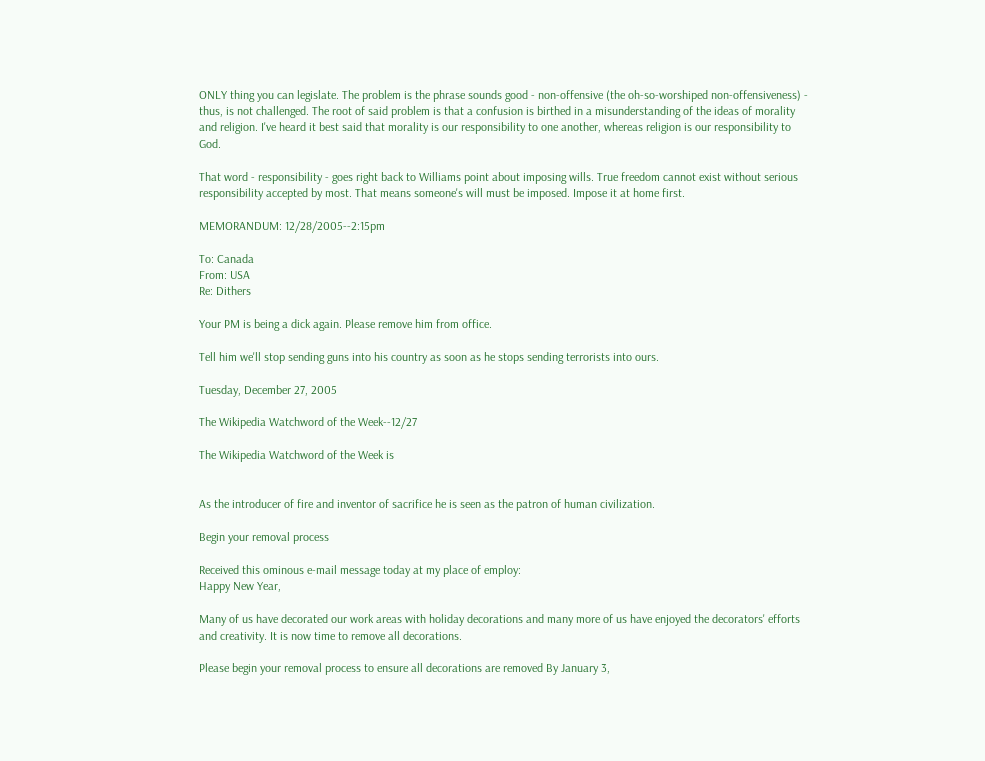ONLY thing you can legislate. The problem is the phrase sounds good - non-offensive (the oh-so-worshiped non-offensiveness) - thus, is not challenged. The root of said problem is that a confusion is birthed in a misunderstanding of the ideas of morality and religion. I've heard it best said that morality is our responsibility to one another, whereas religion is our responsibility to God.

That word - responsibility - goes right back to Williams point about imposing wills. True freedom cannot exist without serious responsibility accepted by most. That means someone's will must be imposed. Impose it at home first.

MEMORANDUM: 12/28/2005--2:15pm

To: Canada
From: USA
Re: Dithers

Your PM is being a dick again. Please remove him from office.

Tell him we'll stop sending guns into his country as soon as he stops sending terrorists into ours.

Tuesday, December 27, 2005

The Wikipedia Watchword of the Week--12/27

The Wikipedia Watchword of the Week is


As the introducer of fire and inventor of sacrifice he is seen as the patron of human civilization.

Begin your removal process

Received this ominous e-mail message today at my place of employ:
Happy New Year,

Many of us have decorated our work areas with holiday decorations and many more of us have enjoyed the decorators' efforts and creativity. It is now time to remove all decorations.

Please begin your removal process to ensure all decorations are removed By January 3,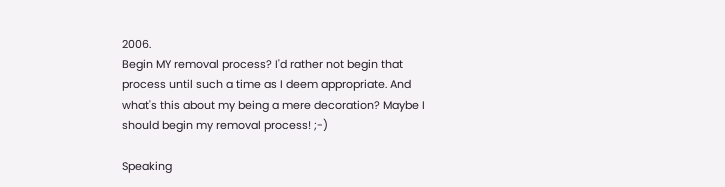2006.
Begin MY removal process? I'd rather not begin that process until such a time as I deem appropriate. And what's this about my being a mere decoration? Maybe I should begin my removal process! ;-)

Speaking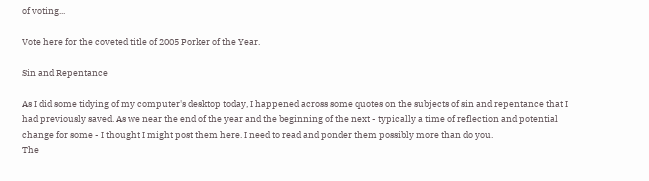of voting...

Vote here for the coveted title of 2005 Porker of the Year.

Sin and Repentance

As I did some tidying of my computer's desktop today, I happened across some quotes on the subjects of sin and repentance that I had previously saved. As we near the end of the year and the beginning of the next - typically a time of reflection and potential change for some - I thought I might post them here. I need to read and ponder them possibly more than do you.
The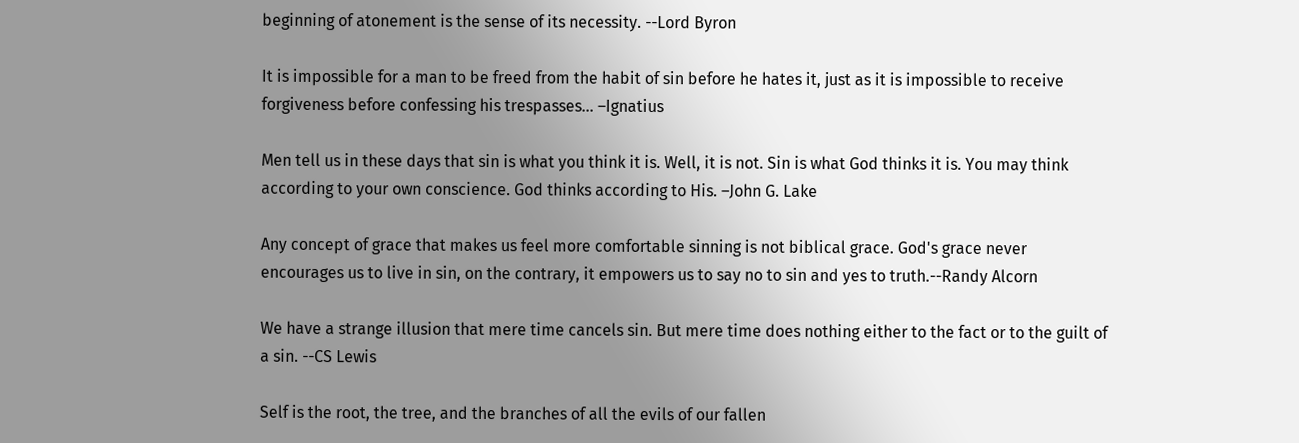beginning of atonement is the sense of its necessity. --Lord Byron

It is impossible for a man to be freed from the habit of sin before he hates it, just as it is impossible to receive forgiveness before confessing his trespasses... –Ignatius

Men tell us in these days that sin is what you think it is. Well, it is not. Sin is what God thinks it is. You may think according to your own conscience. God thinks according to His. –John G. Lake

Any concept of grace that makes us feel more comfortable sinning is not biblical grace. God's grace never encourages us to live in sin, on the contrary, it empowers us to say no to sin and yes to truth.--Randy Alcorn

We have a strange illusion that mere time cancels sin. But mere time does nothing either to the fact or to the guilt of a sin. --CS Lewis

Self is the root, the tree, and the branches of all the evils of our fallen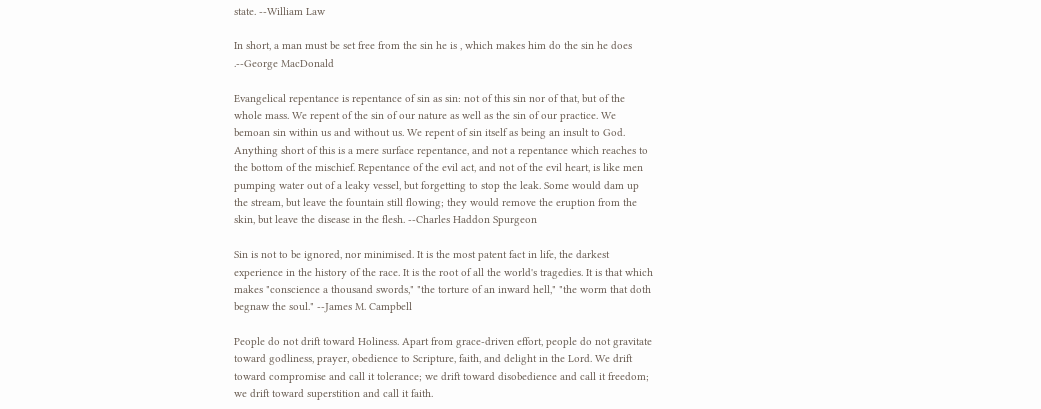state. --William Law

In short, a man must be set free from the sin he is , which makes him do the sin he does .--George MacDonald

Evangelical repentance is repentance of sin as sin: not of this sin nor of that, but of the whole mass. We repent of the sin of our nature as well as the sin of our practice. We bemoan sin within us and without us. We repent of sin itself as being an insult to God. Anything short of this is a mere surface repentance, and not a repentance which reaches to the bottom of the mischief. Repentance of the evil act, and not of the evil heart, is like men pumping water out of a leaky vessel, but forgetting to stop the leak. Some would dam up the stream, but leave the fountain still flowing; they would remove the eruption from the skin, but leave the disease in the flesh. --Charles Haddon Spurgeon

Sin is not to be ignored, nor minimised. It is the most patent fact in life, the darkest experience in the history of the race. It is the root of all the world's tragedies. It is that which makes "conscience a thousand swords," "the torture of an inward hell," "the worm that doth begnaw the soul." --James M. Campbell

People do not drift toward Holiness. Apart from grace-driven effort, people do not gravitate toward godliness, prayer, obedience to Scripture, faith, and delight in the Lord. We drift toward compromise and call it tolerance; we drift toward disobedience and call it freedom; we drift toward superstition and call it faith.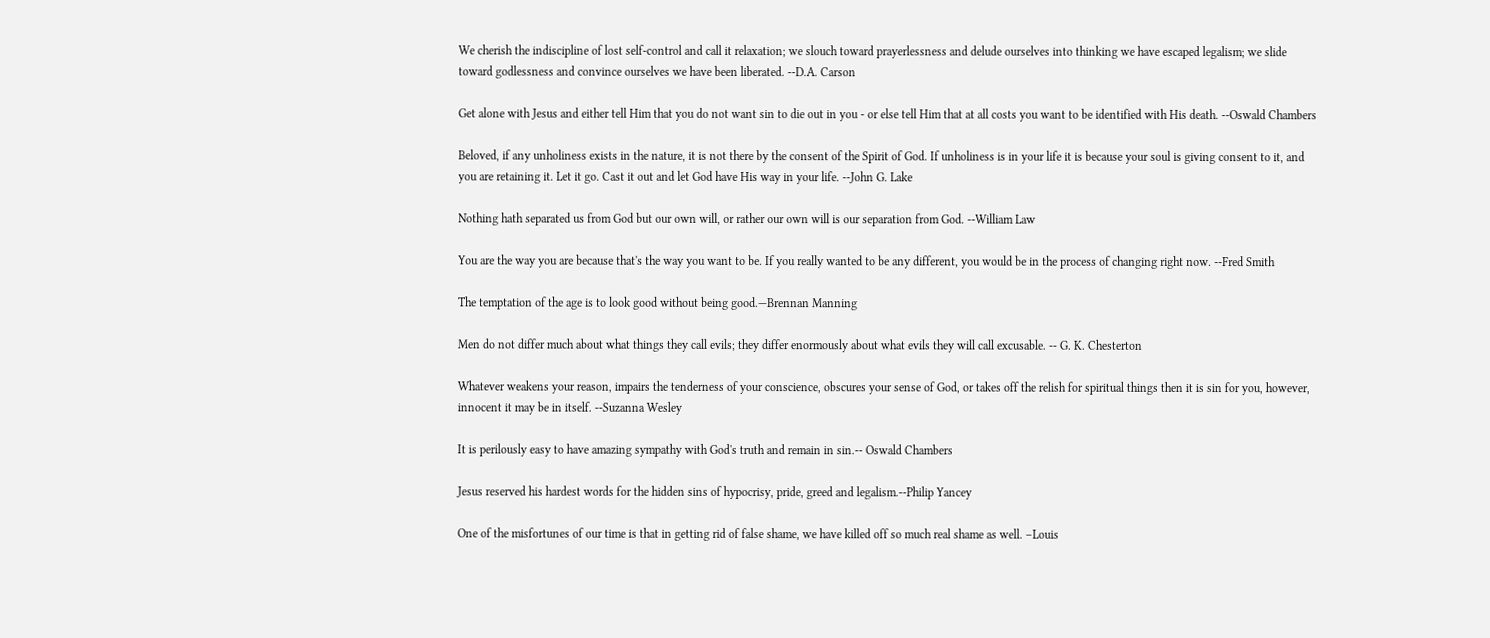We cherish the indiscipline of lost self-control and call it relaxation; we slouch toward prayerlessness and delude ourselves into thinking we have escaped legalism; we slide toward godlessness and convince ourselves we have been liberated. --D.A. Carson

Get alone with Jesus and either tell Him that you do not want sin to die out in you - or else tell Him that at all costs you want to be identified with His death. --Oswald Chambers

Beloved, if any unholiness exists in the nature, it is not there by the consent of the Spirit of God. If unholiness is in your life it is because your soul is giving consent to it, and you are retaining it. Let it go. Cast it out and let God have His way in your life. --John G. Lake

Nothing hath separated us from God but our own will, or rather our own will is our separation from God. --William Law

You are the way you are because that's the way you want to be. If you really wanted to be any different, you would be in the process of changing right now. --Fred Smith

The temptation of the age is to look good without being good.—Brennan Manning

Men do not differ much about what things they call evils; they differ enormously about what evils they will call excusable. -- G. K. Chesterton

Whatever weakens your reason, impairs the tenderness of your conscience, obscures your sense of God, or takes off the relish for spiritual things then it is sin for you, however, innocent it may be in itself. --Suzanna Wesley

It is perilously easy to have amazing sympathy with God's truth and remain in sin.-- Oswald Chambers

Jesus reserved his hardest words for the hidden sins of hypocrisy, pride, greed and legalism.--Philip Yancey

One of the misfortunes of our time is that in getting rid of false shame, we have killed off so much real shame as well. –Louis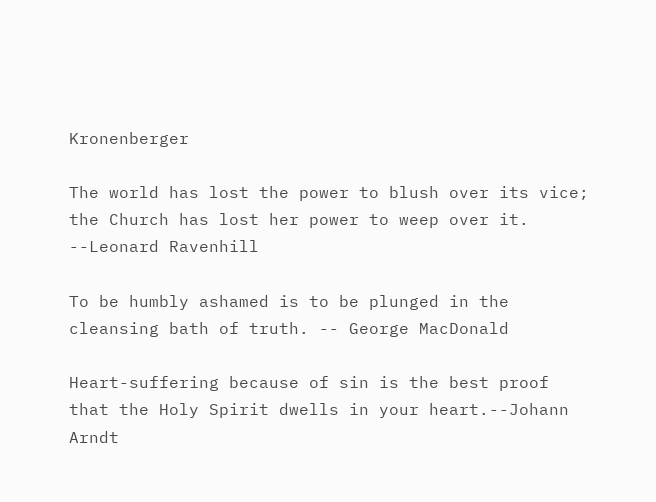Kronenberger

The world has lost the power to blush over its vice; the Church has lost her power to weep over it. --Leonard Ravenhill

To be humbly ashamed is to be plunged in the cleansing bath of truth. -- George MacDonald

Heart-suffering because of sin is the best proof that the Holy Spirit dwells in your heart.--Johann Arndt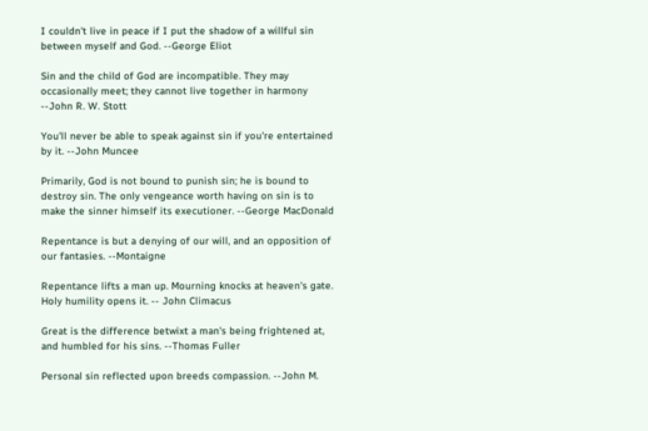I couldn't live in peace if I put the shadow of a willful sin between myself and God. --George Eliot

Sin and the child of God are incompatible. They may occasionally meet; they cannot live together in harmony --John R. W. Stott

You'll never be able to speak against sin if you're entertained by it. --John Muncee

Primarily, God is not bound to punish sin; he is bound to destroy sin. The only vengeance worth having on sin is to make the sinner himself its executioner. --George MacDonald

Repentance is but a denying of our will, and an opposition of our fantasies. --Montaigne

Repentance lifts a man up. Mourning knocks at heaven's gate. Holy humility opens it. -- John Climacus

Great is the difference betwixt a man's being frightened at, and humbled for his sins. --Thomas Fuller

Personal sin reflected upon breeds compassion. --John M.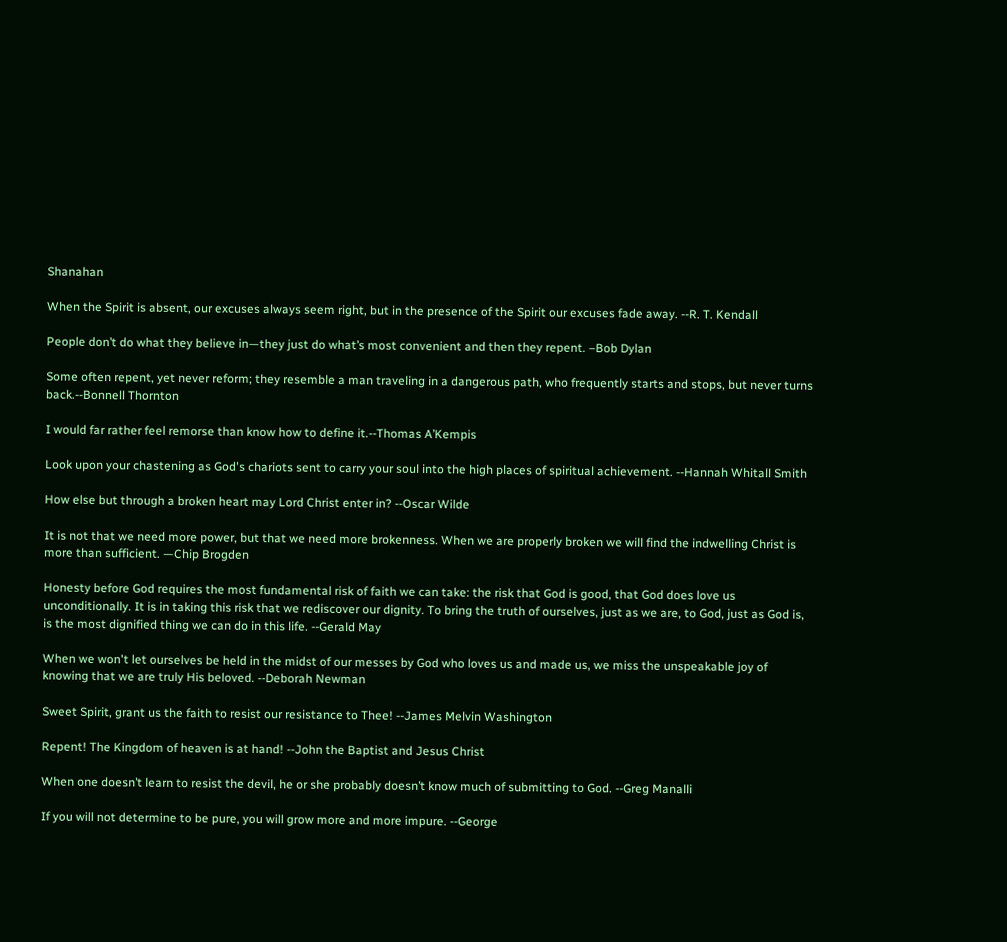Shanahan

When the Spirit is absent, our excuses always seem right, but in the presence of the Spirit our excuses fade away. --R. T. Kendall

People don’t do what they believe in—they just do what’s most convenient and then they repent. –Bob Dylan

Some often repent, yet never reform; they resemble a man traveling in a dangerous path, who frequently starts and stops, but never turns back.--Bonnell Thornton

I would far rather feel remorse than know how to define it.--Thomas A’Kempis

Look upon your chastening as God's chariots sent to carry your soul into the high places of spiritual achievement. --Hannah Whitall Smith

How else but through a broken heart may Lord Christ enter in? --Oscar Wilde

It is not that we need more power, but that we need more brokenness. When we are properly broken we will find the indwelling Christ is more than sufficient. —Chip Brogden

Honesty before God requires the most fundamental risk of faith we can take: the risk that God is good, that God does love us unconditionally. It is in taking this risk that we rediscover our dignity. To bring the truth of ourselves, just as we are, to God, just as God is, is the most dignified thing we can do in this life. --Gerald May

When we won't let ourselves be held in the midst of our messes by God who loves us and made us, we miss the unspeakable joy of knowing that we are truly His beloved. --Deborah Newman

Sweet Spirit, grant us the faith to resist our resistance to Thee! --James Melvin Washington

Repent! The Kingdom of heaven is at hand! --John the Baptist and Jesus Christ

When one doesn’t learn to resist the devil, he or she probably doesn’t know much of submitting to God. --Greg Manalli

If you will not determine to be pure, you will grow more and more impure. --George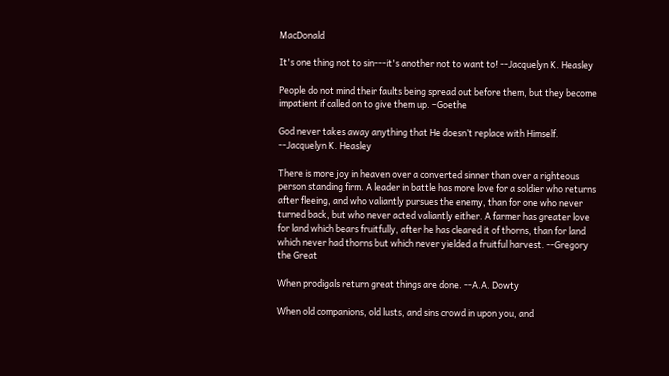MacDonald

It's one thing not to sin---it's another not to want to! --Jacquelyn K. Heasley

People do not mind their faults being spread out before them, but they become impatient if called on to give them up. –Goethe

God never takes away anything that He doesn’t replace with Himself. --Jacquelyn K. Heasley

There is more joy in heaven over a converted sinner than over a righteous person standing firm. A leader in battle has more love for a soldier who returns after fleeing, and who valiantly pursues the enemy, than for one who never turned back, but who never acted valiantly either. A farmer has greater love for land which bears fruitfully, after he has cleared it of thorns, than for land which never had thorns but which never yielded a fruitful harvest. --Gregory the Great

When prodigals return great things are done. --A.A. Dowty

When old companions, old lusts, and sins crowd in upon you, and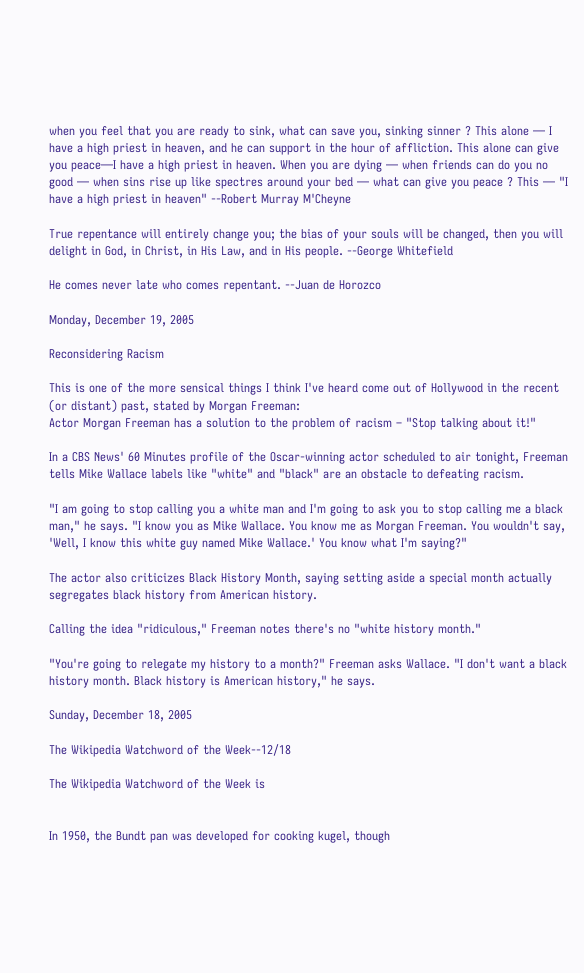when you feel that you are ready to sink, what can save you, sinking sinner ? This alone — I have a high priest in heaven, and he can support in the hour of affliction. This alone can give you peace—I have a high priest in heaven. When you are dying — when friends can do you no good — when sins rise up like spectres around your bed — what can give you peace ? This — "I have a high priest in heaven" --Robert Murray M'Cheyne

True repentance will entirely change you; the bias of your souls will be changed, then you will delight in God, in Christ, in His Law, and in His people. --George Whitefield

He comes never late who comes repentant. --Juan de Horozco

Monday, December 19, 2005

Reconsidering Racism

This is one of the more sensical things I think I've heard come out of Hollywood in the recent (or distant) past, stated by Morgan Freeman:
Actor Morgan Freeman has a solution to the problem of racism – "Stop talking about it!"

In a CBS News' 60 Minutes profile of the Oscar-winning actor scheduled to air tonight, Freeman tells Mike Wallace labels like "white" and "black" are an obstacle to defeating racism.

"I am going to stop calling you a white man and I'm going to ask you to stop calling me a black man," he says. "I know you as Mike Wallace. You know me as Morgan Freeman. You wouldn't say, 'Well, I know this white guy named Mike Wallace.' You know what I'm saying?"

The actor also criticizes Black History Month, saying setting aside a special month actually segregates black history from American history.

Calling the idea "ridiculous," Freeman notes there's no "white history month."

"You're going to relegate my history to a month?" Freeman asks Wallace. "I don't want a black history month. Black history is American history," he says.

Sunday, December 18, 2005

The Wikipedia Watchword of the Week--12/18

The Wikipedia Watchword of the Week is


In 1950, the Bundt pan was developed for cooking kugel, though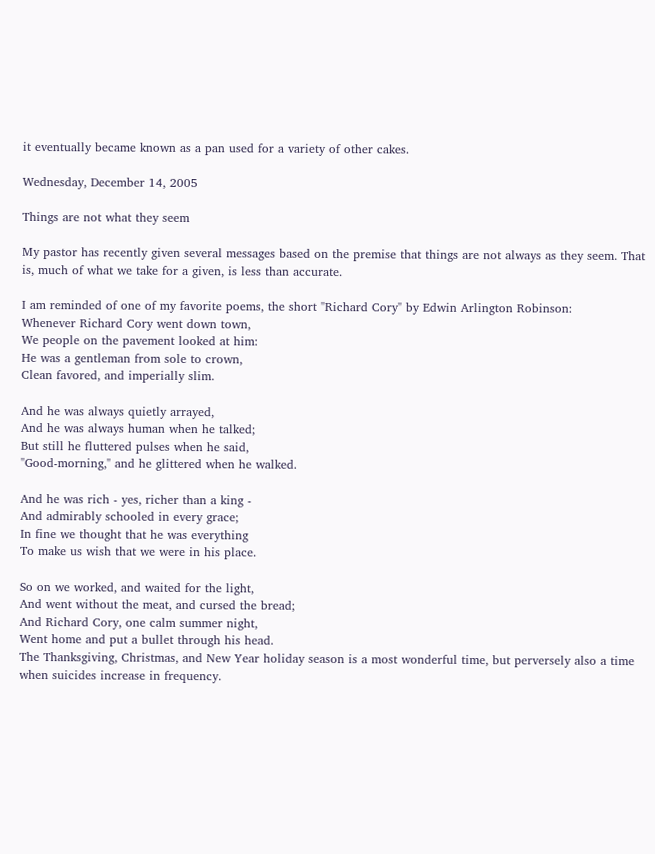it eventually became known as a pan used for a variety of other cakes.

Wednesday, December 14, 2005

Things are not what they seem

My pastor has recently given several messages based on the premise that things are not always as they seem. That is, much of what we take for a given, is less than accurate.

I am reminded of one of my favorite poems, the short "Richard Cory" by Edwin Arlington Robinson:
Whenever Richard Cory went down town,
We people on the pavement looked at him:
He was a gentleman from sole to crown,
Clean favored, and imperially slim.

And he was always quietly arrayed,
And he was always human when he talked;
But still he fluttered pulses when he said,
"Good-morning," and he glittered when he walked.

And he was rich - yes, richer than a king -
And admirably schooled in every grace;
In fine we thought that he was everything
To make us wish that we were in his place.

So on we worked, and waited for the light,
And went without the meat, and cursed the bread;
And Richard Cory, one calm summer night,
Went home and put a bullet through his head.
The Thanksgiving, Christmas, and New Year holiday season is a most wonderful time, but perversely also a time when suicides increase in frequency.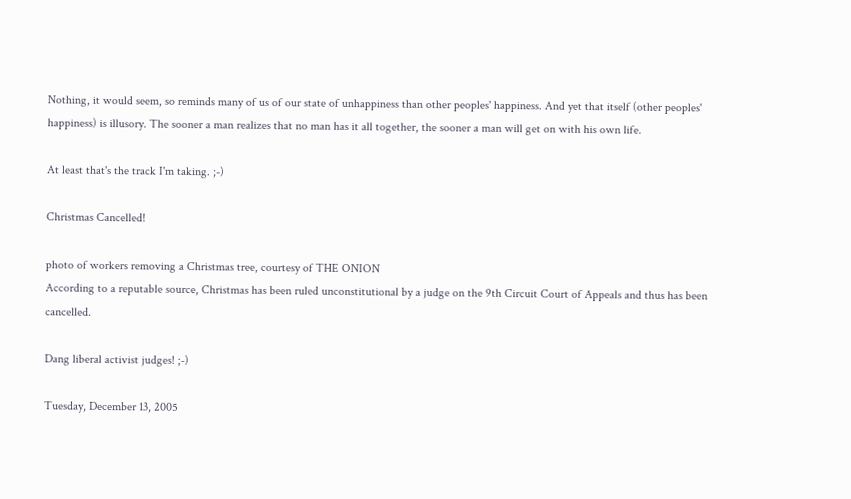Nothing, it would seem, so reminds many of us of our state of unhappiness than other peoples' happiness. And yet that itself (other peoples' happiness) is illusory. The sooner a man realizes that no man has it all together, the sooner a man will get on with his own life.

At least that's the track I'm taking. ;-)

Christmas Cancelled!

photo of workers removing a Christmas tree, courtesy of THE ONION
According to a reputable source, Christmas has been ruled unconstitutional by a judge on the 9th Circuit Court of Appeals and thus has been cancelled.

Dang liberal activist judges! ;-)

Tuesday, December 13, 2005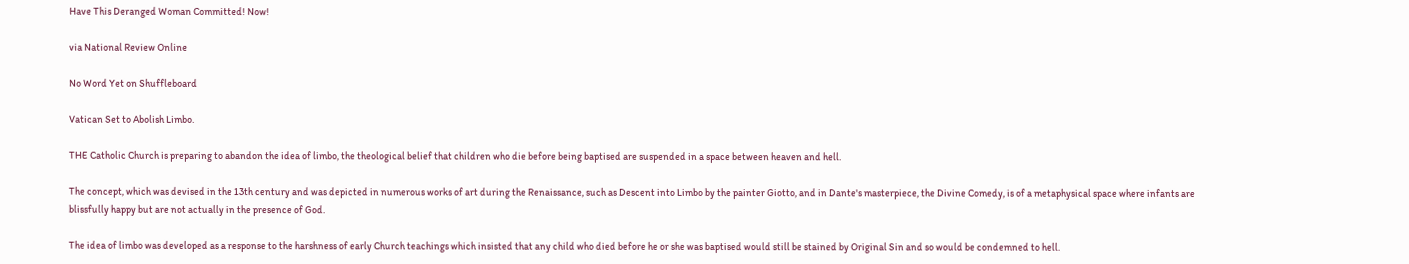Have This Deranged Woman Committed! Now!

via National Review Online

No Word Yet on Shuffleboard

Vatican Set to Abolish Limbo.

THE Catholic Church is preparing to abandon the idea of limbo, the theological belief that children who die before being baptised are suspended in a space between heaven and hell.

The concept, which was devised in the 13th century and was depicted in numerous works of art during the Renaissance, such as Descent into Limbo by the painter Giotto, and in Dante's masterpiece, the Divine Comedy, is of a metaphysical space where infants are blissfully happy but are not actually in the presence of God.

The idea of limbo was developed as a response to the harshness of early Church teachings which insisted that any child who died before he or she was baptised would still be stained by Original Sin and so would be condemned to hell.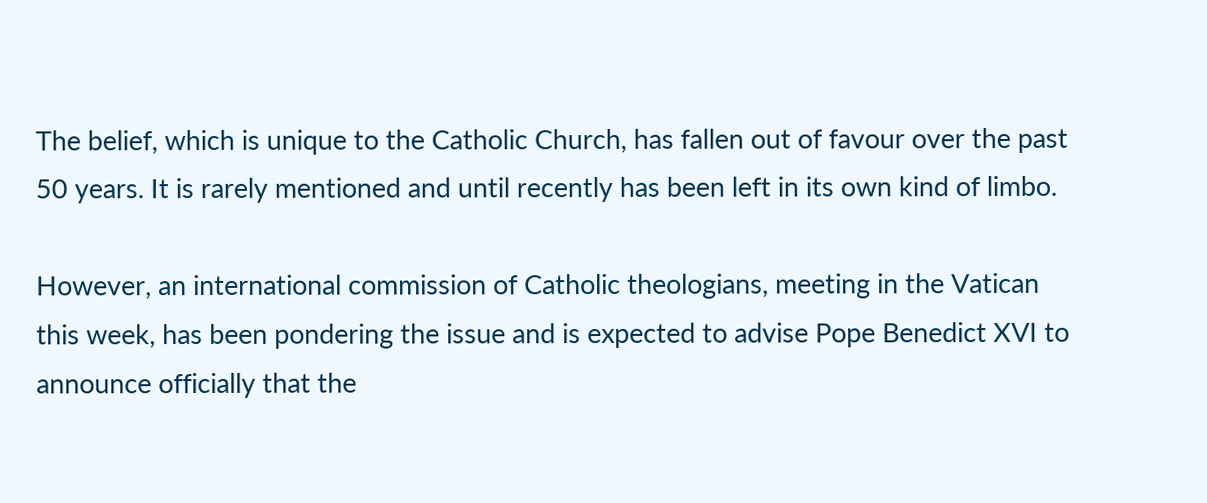The belief, which is unique to the Catholic Church, has fallen out of favour over the past 50 years. It is rarely mentioned and until recently has been left in its own kind of limbo.

However, an international commission of Catholic theologians, meeting in the Vatican this week, has been pondering the issue and is expected to advise Pope Benedict XVI to announce officially that the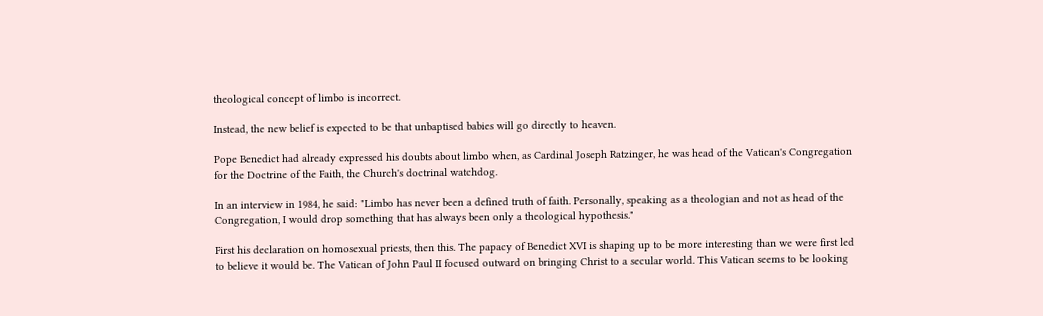theological concept of limbo is incorrect.

Instead, the new belief is expected to be that unbaptised babies will go directly to heaven.

Pope Benedict had already expressed his doubts about limbo when, as Cardinal Joseph Ratzinger, he was head of the Vatican's Congregation for the Doctrine of the Faith, the Church's doctrinal watchdog.

In an interview in 1984, he said: "Limbo has never been a defined truth of faith. Personally, speaking as a theologian and not as head of the Congregation, I would drop something that has always been only a theological hypothesis."

First his declaration on homosexual priests, then this. The papacy of Benedict XVI is shaping up to be more interesting than we were first led to believe it would be. The Vatican of John Paul II focused outward on bringing Christ to a secular world. This Vatican seems to be looking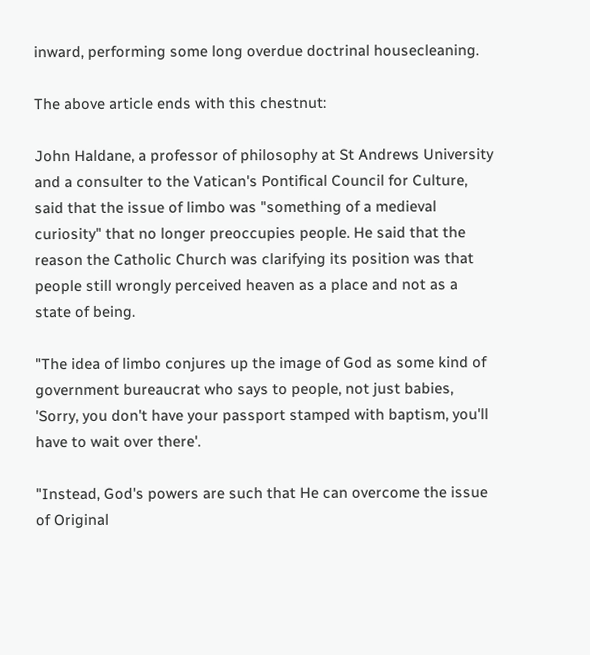inward, performing some long overdue doctrinal housecleaning.

The above article ends with this chestnut:

John Haldane, a professor of philosophy at St Andrews University and a consulter to the Vatican's Pontifical Council for Culture, said that the issue of limbo was "something of a medieval curiosity" that no longer preoccupies people. He said that the reason the Catholic Church was clarifying its position was that people still wrongly perceived heaven as a place and not as a state of being.

"The idea of limbo conjures up the image of God as some kind of government bureaucrat who says to people, not just babies, 'Sorry, you don't have your passport stamped with baptism, you'll have to wait over there'.

"Instead, God's powers are such that He can overcome the issue of Original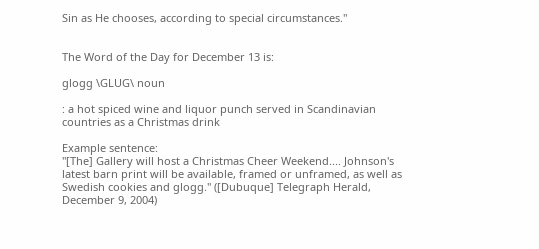Sin as He chooses, according to special circumstances."


The Word of the Day for December 13 is:

glogg \GLUG\ noun

: a hot spiced wine and liquor punch served in Scandinavian countries as a Christmas drink

Example sentence:
"[The] Gallery will host a Christmas Cheer Weekend.... Johnson's latest barn print will be available, framed or unframed, as well as Swedish cookies and glogg." ([Dubuque] Telegraph Herald, December 9, 2004)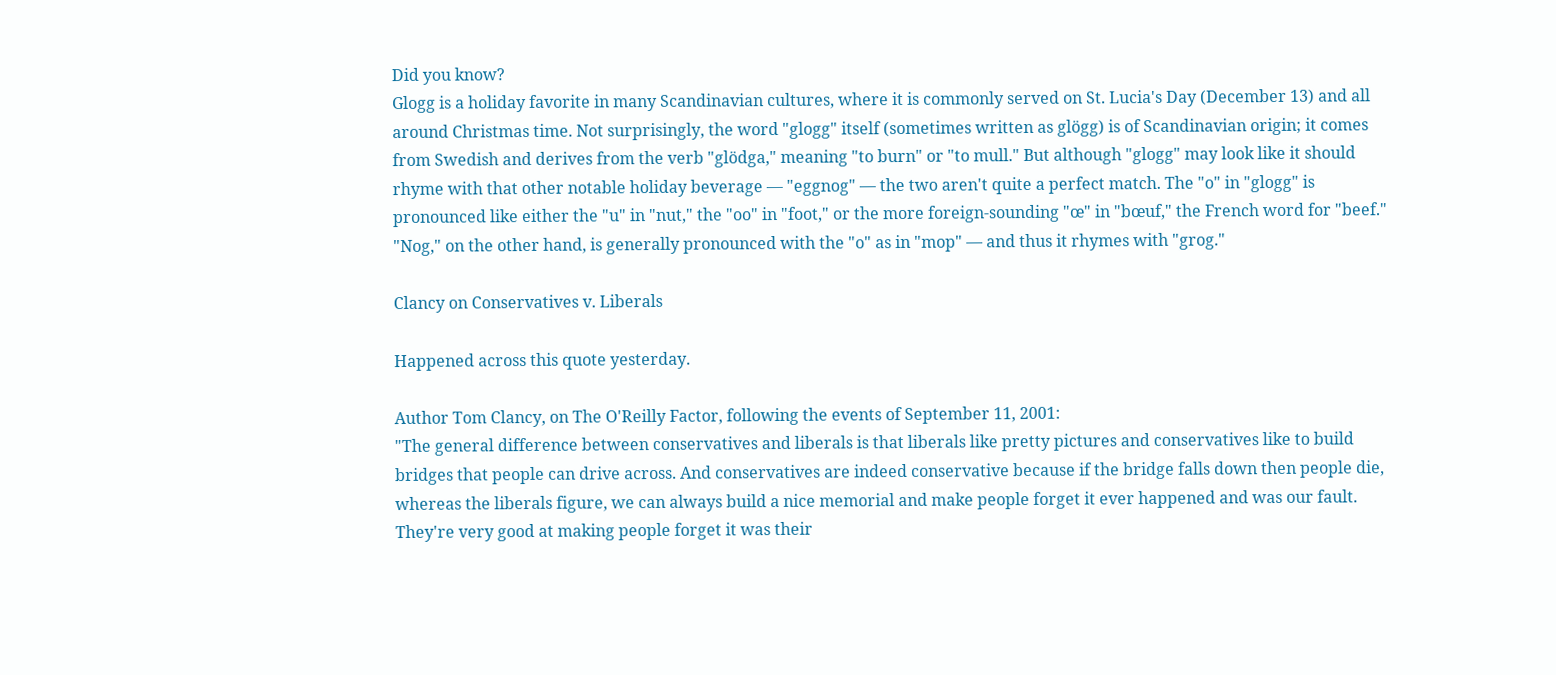Did you know?
Glogg is a holiday favorite in many Scandinavian cultures, where it is commonly served on St. Lucia's Day (December 13) and all around Christmas time. Not surprisingly, the word "glogg" itself (sometimes written as glögg) is of Scandinavian origin; it comes from Swedish and derives from the verb "glödga," meaning "to burn" or "to mull." But although "glogg" may look like it should rhyme with that other notable holiday beverage — "eggnog" — the two aren't quite a perfect match. The "o" in "glogg" is pronounced like either the "u" in "nut," the "oo" in "foot," or the more foreign-sounding "œ" in "bœuf," the French word for "beef." "Nog," on the other hand, is generally pronounced with the "o" as in "mop" — and thus it rhymes with "grog."

Clancy on Conservatives v. Liberals

Happened across this quote yesterday.

Author Tom Clancy, on The O'Reilly Factor, following the events of September 11, 2001:
"The general difference between conservatives and liberals is that liberals like pretty pictures and conservatives like to build bridges that people can drive across. And conservatives are indeed conservative because if the bridge falls down then people die, whereas the liberals figure, we can always build a nice memorial and make people forget it ever happened and was our fault. They're very good at making people forget it was their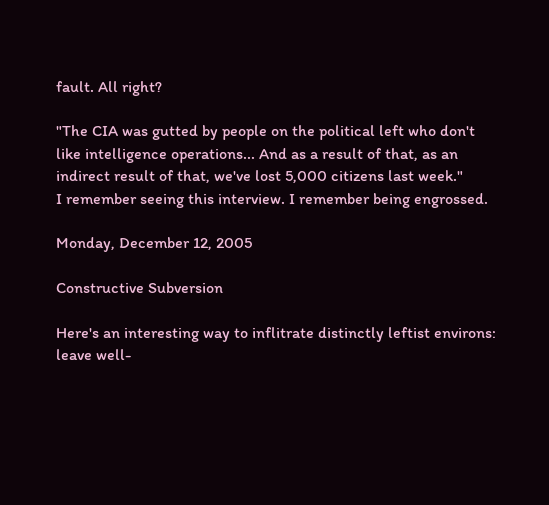fault. All right?

"The CIA was gutted by people on the political left who don't like intelligence operations... And as a result of that, as an indirect result of that, we've lost 5,000 citizens last week."
I remember seeing this interview. I remember being engrossed.

Monday, December 12, 2005

Constructive Subversion

Here's an interesting way to inflitrate distinctly leftist environs: leave well-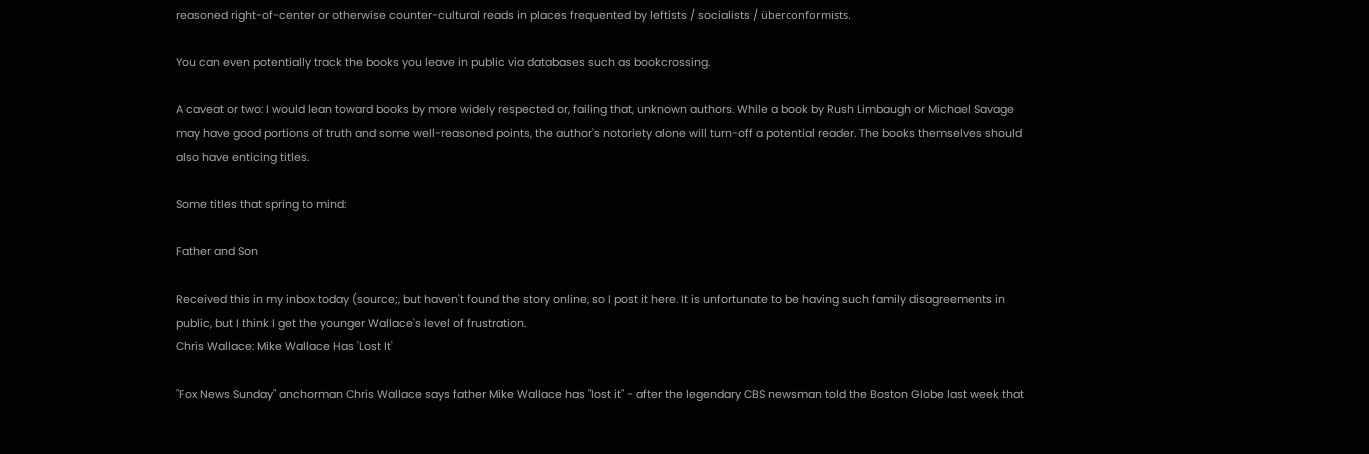reasoned right-of-center or otherwise counter-cultural reads in places frequented by leftists / socialists / überconformists.

You can even potentially track the books you leave in public via databases such as bookcrossing.

A caveat or two: I would lean toward books by more widely respected or, failing that, unknown authors. While a book by Rush Limbaugh or Michael Savage may have good portions of truth and some well-reasoned points, the author's notoriety alone will turn-off a potential reader. The books themselves should also have enticing titles.

Some titles that spring to mind:

Father and Son

Received this in my inbox today (source;, but haven't found the story online, so I post it here. It is unfortunate to be having such family disagreements in public, but I think I get the younger Wallace's level of frustration.
Chris Wallace: Mike Wallace Has 'Lost It'

"Fox News Sunday" anchorman Chris Wallace says father Mike Wallace has "lost it" - after the legendary CBS newsman told the Boston Globe last week that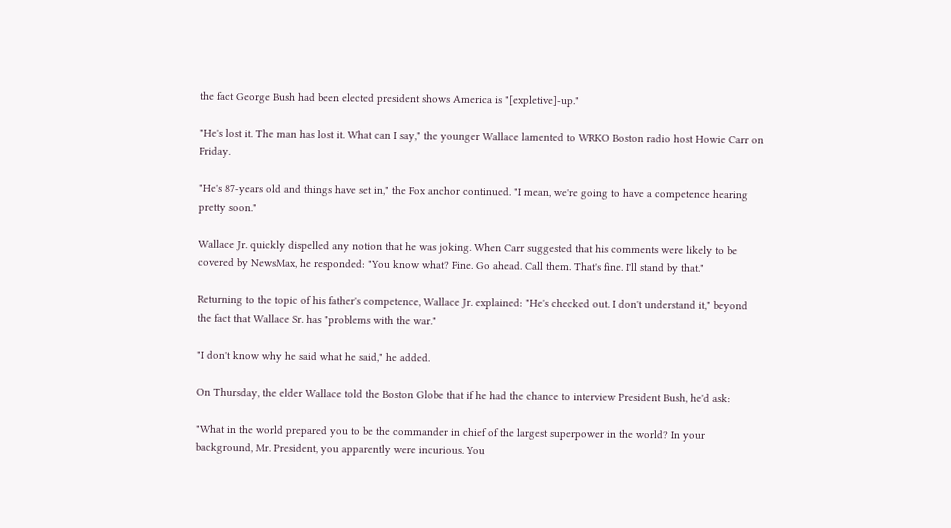the fact George Bush had been elected president shows America is "[expletive]-up."

"He's lost it. The man has lost it. What can I say," the younger Wallace lamented to WRKO Boston radio host Howie Carr on Friday.

"He's 87-years old and things have set in," the Fox anchor continued. "I mean, we're going to have a competence hearing pretty soon."

Wallace Jr. quickly dispelled any notion that he was joking. When Carr suggested that his comments were likely to be covered by NewsMax, he responded: "You know what? Fine. Go ahead. Call them. That's fine. I'll stand by that."

Returning to the topic of his father's competence, Wallace Jr. explained: "He's checked out. I don't understand it," beyond the fact that Wallace Sr. has "problems with the war."

"I don't know why he said what he said," he added.

On Thursday, the elder Wallace told the Boston Globe that if he had the chance to interview President Bush, he'd ask:

"What in the world prepared you to be the commander in chief of the largest superpower in the world? In your background, Mr. President, you apparently were incurious. You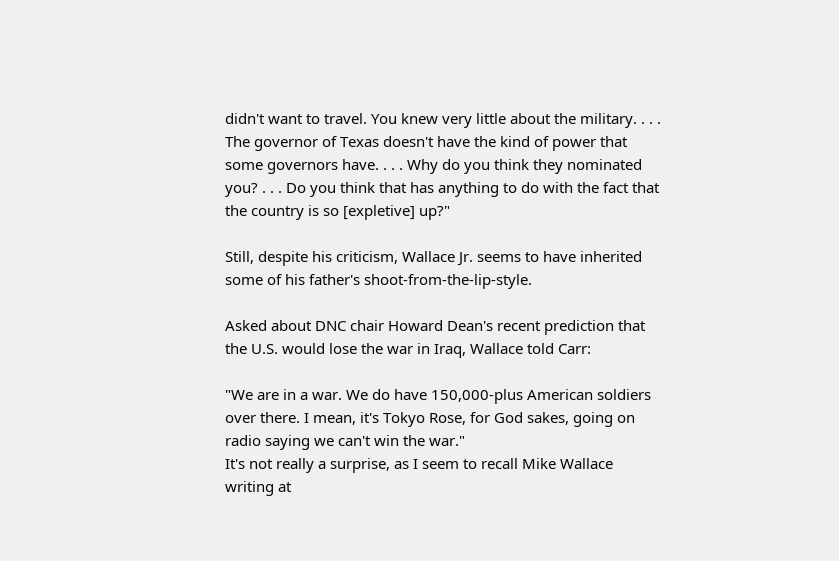didn't want to travel. You knew very little about the military. . . . The governor of Texas doesn't have the kind of power that some governors have. . . . Why do you think they nominated you? . . . Do you think that has anything to do with the fact that the country is so [expletive] up?"

Still, despite his criticism, Wallace Jr. seems to have inherited some of his father's shoot-from-the-lip-style.

Asked about DNC chair Howard Dean's recent prediction that the U.S. would lose the war in Iraq, Wallace told Carr:

"We are in a war. We do have 150,000-plus American soldiers over there. I mean, it's Tokyo Rose, for God sakes, going on radio saying we can't win the war."
It's not really a surprise, as I seem to recall Mike Wallace writing at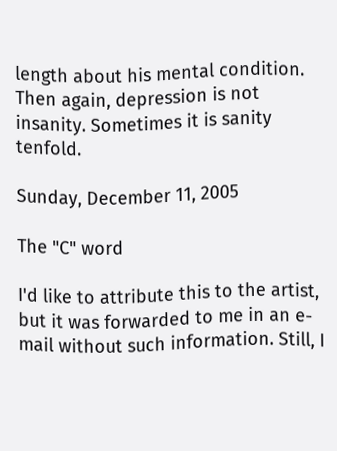length about his mental condition. Then again, depression is not insanity. Sometimes it is sanity tenfold.

Sunday, December 11, 2005

The "C" word

I'd like to attribute this to the artist, but it was forwarded to me in an e-mail without such information. Still, I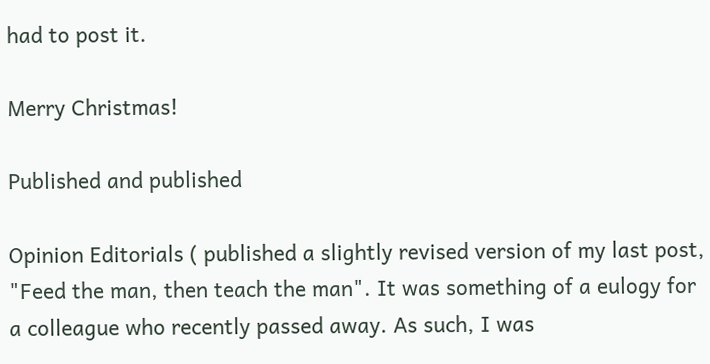had to post it.

Merry Christmas!

Published and published

Opinion Editorials ( published a slightly revised version of my last post, "Feed the man, then teach the man". It was something of a eulogy for a colleague who recently passed away. As such, I was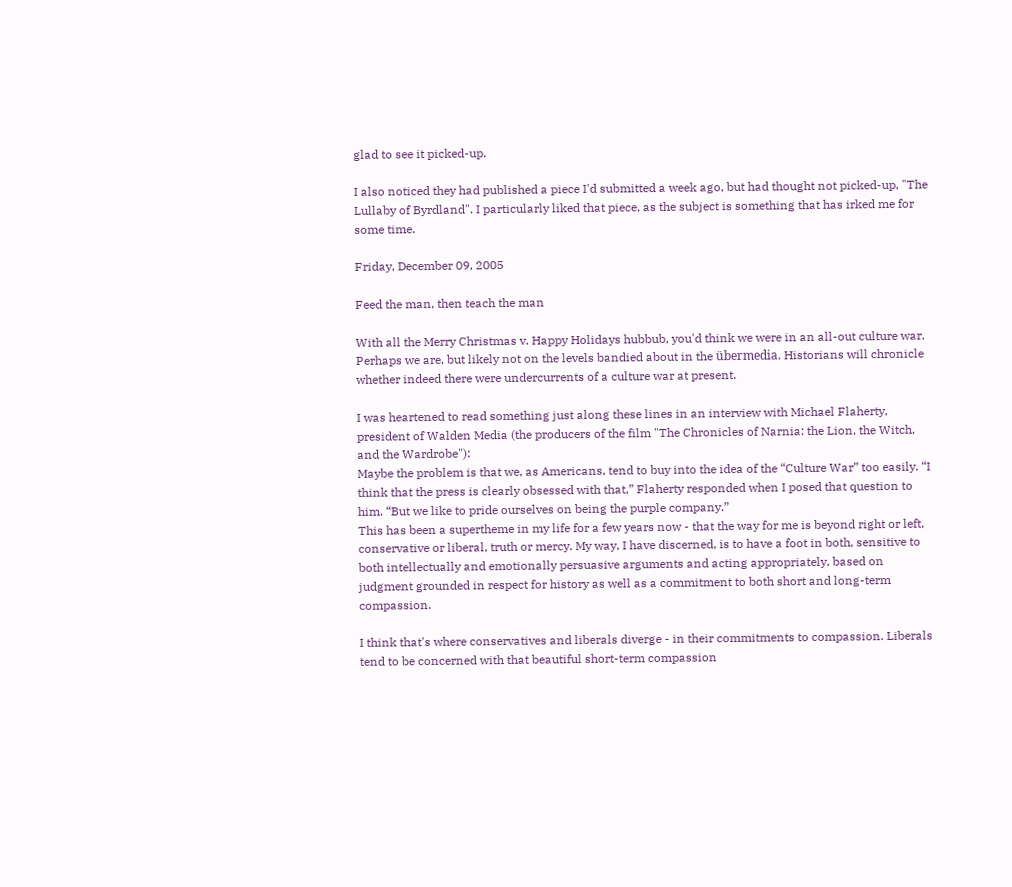glad to see it picked-up.

I also noticed they had published a piece I'd submitted a week ago, but had thought not picked-up, "The Lullaby of Byrdland". I particularly liked that piece, as the subject is something that has irked me for some time.

Friday, December 09, 2005

Feed the man, then teach the man

With all the Merry Christmas v. Happy Holidays hubbub, you'd think we were in an all-out culture war. Perhaps we are, but likely not on the levels bandied about in the übermedia. Historians will chronicle whether indeed there were undercurrents of a culture war at present.

I was heartened to read something just along these lines in an interview with Michael Flaherty, president of Walden Media (the producers of the film "The Chronicles of Narnia: the Lion, the Witch, and the Wardrobe"):
Maybe the problem is that we, as Americans, tend to buy into the idea of the “Culture War” too easily. “I think that the press is clearly obsessed with that,” Flaherty responded when I posed that question to him. “But we like to pride ourselves on being the purple company.”
This has been a supertheme in my life for a few years now - that the way for me is beyond right or left, conservative or liberal, truth or mercy. My way, I have discerned, is to have a foot in both, sensitive to both intellectually and emotionally persuasive arguments and acting appropriately, based on judgment grounded in respect for history as well as a commitment to both short and long-term compassion.

I think that's where conservatives and liberals diverge - in their commitments to compassion. Liberals tend to be concerned with that beautiful short-term compassion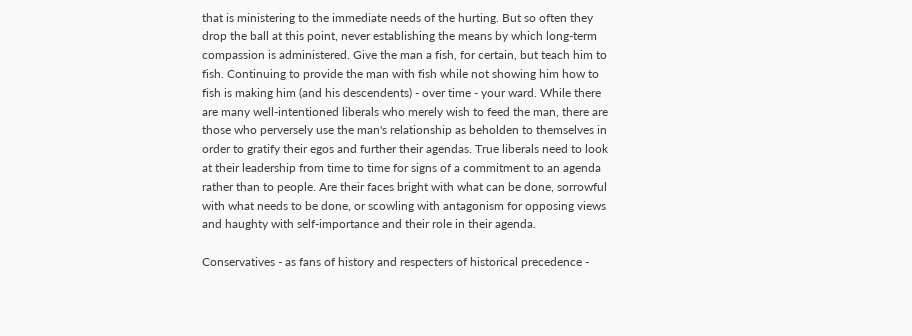that is ministering to the immediate needs of the hurting. But so often they drop the ball at this point, never establishing the means by which long-term compassion is administered. Give the man a fish, for certain, but teach him to fish. Continuing to provide the man with fish while not showing him how to fish is making him (and his descendents) - over time - your ward. While there are many well-intentioned liberals who merely wish to feed the man, there are those who perversely use the man's relationship as beholden to themselves in order to gratify their egos and further their agendas. True liberals need to look at their leadership from time to time for signs of a commitment to an agenda rather than to people. Are their faces bright with what can be done, sorrowful with what needs to be done, or scowling with antagonism for opposing views and haughty with self-importance and their role in their agenda.

Conservatives - as fans of history and respecters of historical precedence -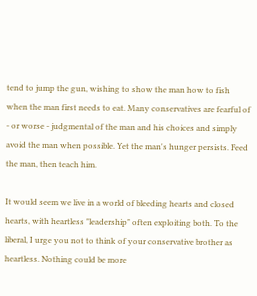tend to jump the gun, wishing to show the man how to fish when the man first needs to eat. Many conservatives are fearful of - or worse - judgmental of the man and his choices and simply avoid the man when possible. Yet the man's hunger persists. Feed the man, then teach him.

It would seem we live in a world of bleeding hearts and closed hearts, with heartless "leadership" often exploiting both. To the liberal, I urge you not to think of your conservative brother as heartless. Nothing could be more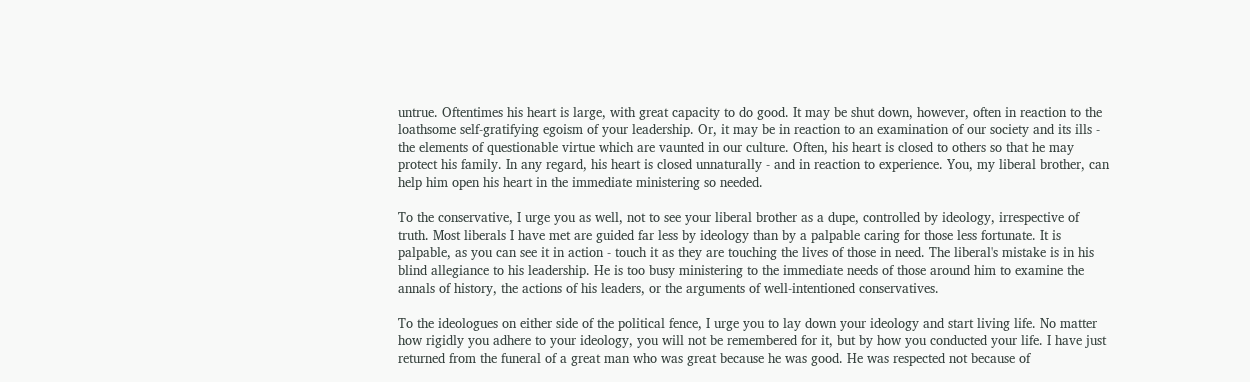untrue. Oftentimes his heart is large, with great capacity to do good. It may be shut down, however, often in reaction to the loathsome self-gratifying egoism of your leadership. Or, it may be in reaction to an examination of our society and its ills - the elements of questionable virtue which are vaunted in our culture. Often, his heart is closed to others so that he may protect his family. In any regard, his heart is closed unnaturally - and in reaction to experience. You, my liberal brother, can help him open his heart in the immediate ministering so needed.

To the conservative, I urge you as well, not to see your liberal brother as a dupe, controlled by ideology, irrespective of truth. Most liberals I have met are guided far less by ideology than by a palpable caring for those less fortunate. It is palpable, as you can see it in action - touch it as they are touching the lives of those in need. The liberal's mistake is in his blind allegiance to his leadership. He is too busy ministering to the immediate needs of those around him to examine the annals of history, the actions of his leaders, or the arguments of well-intentioned conservatives.

To the ideologues on either side of the political fence, I urge you to lay down your ideology and start living life. No matter how rigidly you adhere to your ideology, you will not be remembered for it, but by how you conducted your life. I have just returned from the funeral of a great man who was great because he was good. He was respected not because of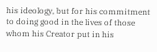his ideology, but for his commitment to doing good in the lives of those whom his Creator put in his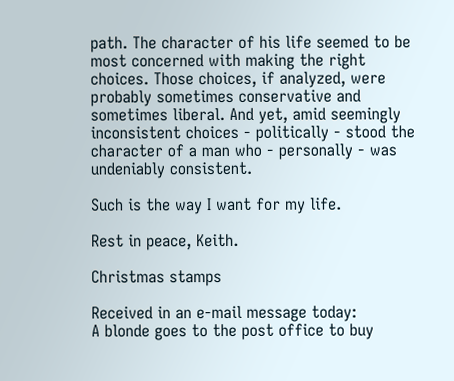path. The character of his life seemed to be most concerned with making the right choices. Those choices, if analyzed, were probably sometimes conservative and sometimes liberal. And yet, amid seemingly inconsistent choices - politically - stood the character of a man who - personally - was undeniably consistent.

Such is the way I want for my life.

Rest in peace, Keith.

Christmas stamps

Received in an e-mail message today:
A blonde goes to the post office to buy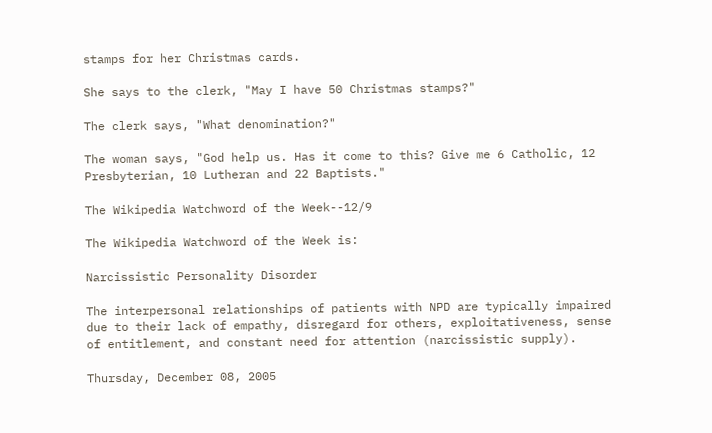stamps for her Christmas cards.

She says to the clerk, "May I have 50 Christmas stamps?"

The clerk says, "What denomination?"

The woman says, "God help us. Has it come to this? Give me 6 Catholic, 12 Presbyterian, 10 Lutheran and 22 Baptists."

The Wikipedia Watchword of the Week--12/9

The Wikipedia Watchword of the Week is:

Narcissistic Personality Disorder

The interpersonal relationships of patients with NPD are typically impaired due to their lack of empathy, disregard for others, exploitativeness, sense of entitlement, and constant need for attention (narcissistic supply).

Thursday, December 08, 2005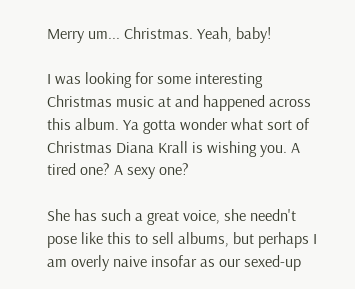Merry um... Christmas. Yeah, baby!

I was looking for some interesting Christmas music at and happened across this album. Ya gotta wonder what sort of Christmas Diana Krall is wishing you. A tired one? A sexy one?

She has such a great voice, she needn't pose like this to sell albums, but perhaps I am overly naive insofar as our sexed-up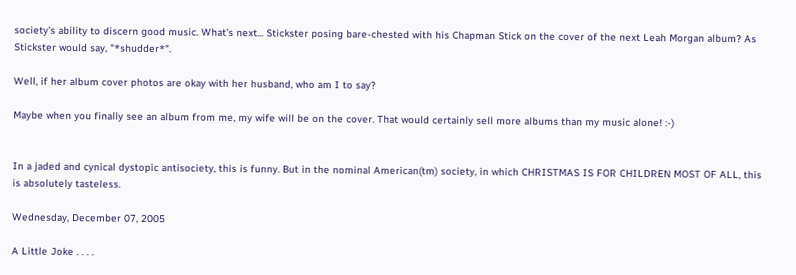society's ability to discern good music. What's next... Stickster posing bare-chested with his Chapman Stick on the cover of the next Leah Morgan album? As Stickster would say, "*shudder*".

Well, if her album cover photos are okay with her husband, who am I to say?

Maybe when you finally see an album from me, my wife will be on the cover. That would certainly sell more albums than my music alone! :-)


In a jaded and cynical dystopic antisociety, this is funny. But in the nominal American(tm) society, in which CHRISTMAS IS FOR CHILDREN MOST OF ALL, this is absolutely tasteless.

Wednesday, December 07, 2005

A Little Joke . . . .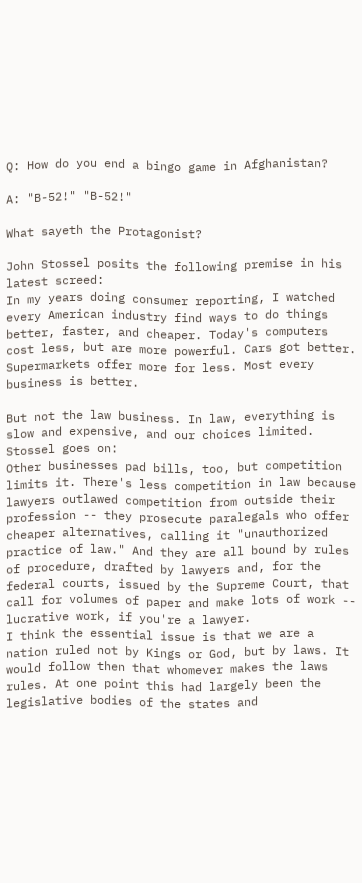Q: How do you end a bingo game in Afghanistan?

A: "B-52!" "B-52!"

What sayeth the Protagonist?

John Stossel posits the following premise in his latest screed:
In my years doing consumer reporting, I watched every American industry find ways to do things better, faster, and cheaper. Today's computers cost less, but are more powerful. Cars got better. Supermarkets offer more for less. Most every business is better.

But not the law business. In law, everything is slow and expensive, and our choices limited.
Stossel goes on:
Other businesses pad bills, too, but competition limits it. There's less competition in law because lawyers outlawed competition from outside their profession -- they prosecute paralegals who offer cheaper alternatives, calling it "unauthorized practice of law." And they are all bound by rules of procedure, drafted by lawyers and, for the federal courts, issued by the Supreme Court, that call for volumes of paper and make lots of work -- lucrative work, if you're a lawyer.
I think the essential issue is that we are a nation ruled not by Kings or God, but by laws. It would follow then that whomever makes the laws rules. At one point this had largely been the legislative bodies of the states and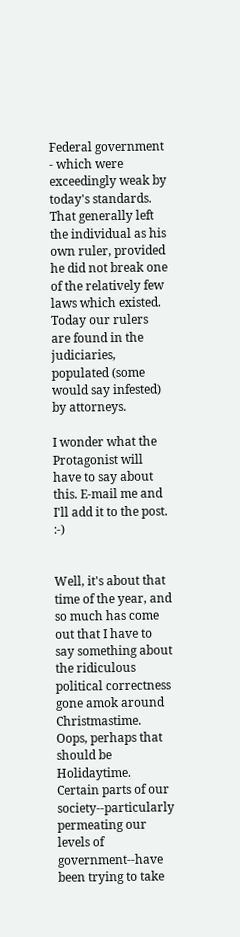Federal government - which were exceedingly weak by today's standards. That generally left the individual as his own ruler, provided he did not break one of the relatively few laws which existed. Today our rulers are found in the judiciaries, populated (some would say infested) by attorneys.

I wonder what the Protagonist will have to say about this. E-mail me and I'll add it to the post. :-)


Well, it's about that time of the year, and so much has come out that I have to say something about the ridiculous political correctness gone amok around Christmastime. Oops, perhaps that should be Holidaytime. Certain parts of our society--particularly permeating our levels of government--have been trying to take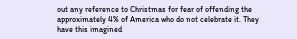out any reference to Christmas for fear of offending the approximately 4% of America who do not celebrate it. They have this imagined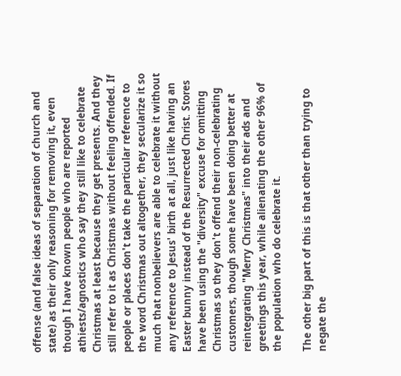offense (and false ideas of separation of church and state) as their only reasoning for removing it, even though I have known people who are reported athiests/agnostics who say they still like to celebrate Christmas at least because they get presents. And they still refer to it as Christmas without feeling offended. If people or places don't take the particular reference to the word Christmas out altogether, they secularize it so much that nonbelievers are able to celebrate it without any reference to Jesus' birth at all, just like having an Easter bunny instead of the Resurrected Christ. Stores have been using the "diversity" excuse for omitting Christmas so they don't offend their non-celebrating customers, though some have been doing better at reintegrating "Merry Christmas" into their ads and greetings this year, while alienating the other 96% of the population who do celebrate it.

The other big part of this is that other than trying to negate the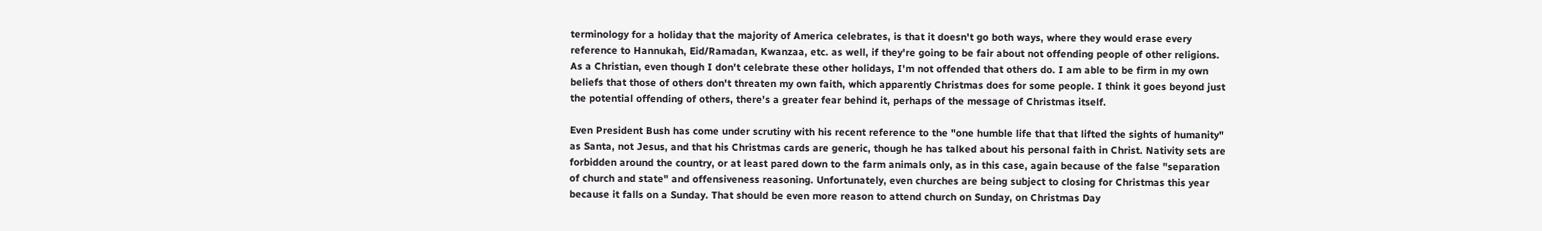terminology for a holiday that the majority of America celebrates, is that it doesn't go both ways, where they would erase every reference to Hannukah, Eid/Ramadan, Kwanzaa, etc. as well, if they're going to be fair about not offending people of other religions. As a Christian, even though I don't celebrate these other holidays, I'm not offended that others do. I am able to be firm in my own beliefs that those of others don't threaten my own faith, which apparently Christmas does for some people. I think it goes beyond just the potential offending of others, there's a greater fear behind it, perhaps of the message of Christmas itself.

Even President Bush has come under scrutiny with his recent reference to the "one humble life that that lifted the sights of humanity" as Santa, not Jesus, and that his Christmas cards are generic, though he has talked about his personal faith in Christ. Nativity sets are forbidden around the country, or at least pared down to the farm animals only, as in this case, again because of the false "separation of church and state" and offensiveness reasoning. Unfortunately, even churches are being subject to closing for Christmas this year because it falls on a Sunday. That should be even more reason to attend church on Sunday, on Christmas Day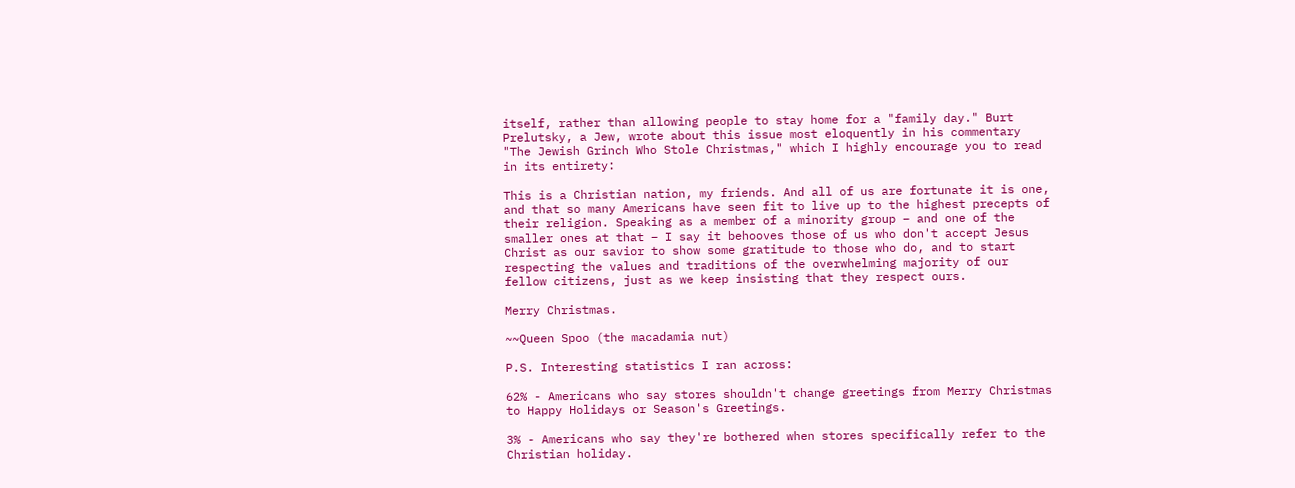itself, rather than allowing people to stay home for a "family day." Burt Prelutsky, a Jew, wrote about this issue most eloquently in his commentary "The Jewish Grinch Who Stole Christmas," which I highly encourage you to read in its entirety:

This is a Christian nation, my friends. And all of us are fortunate it is one, and that so many Americans have seen fit to live up to the highest precepts of their religion. Speaking as a member of a minority group – and one of the smaller ones at that – I say it behooves those of us who don't accept Jesus Christ as our savior to show some gratitude to those who do, and to start respecting the values and traditions of the overwhelming majority of our fellow citizens, just as we keep insisting that they respect ours.

Merry Christmas.

~~Queen Spoo (the macadamia nut)

P.S. Interesting statistics I ran across:

62% - Americans who say stores shouldn't change greetings from Merry Christmas to Happy Holidays or Season's Greetings.

3% - Americans who say they're bothered when stores specifically refer to the Christian holiday.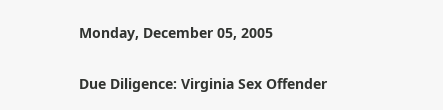Monday, December 05, 2005

Due Diligence: Virginia Sex Offender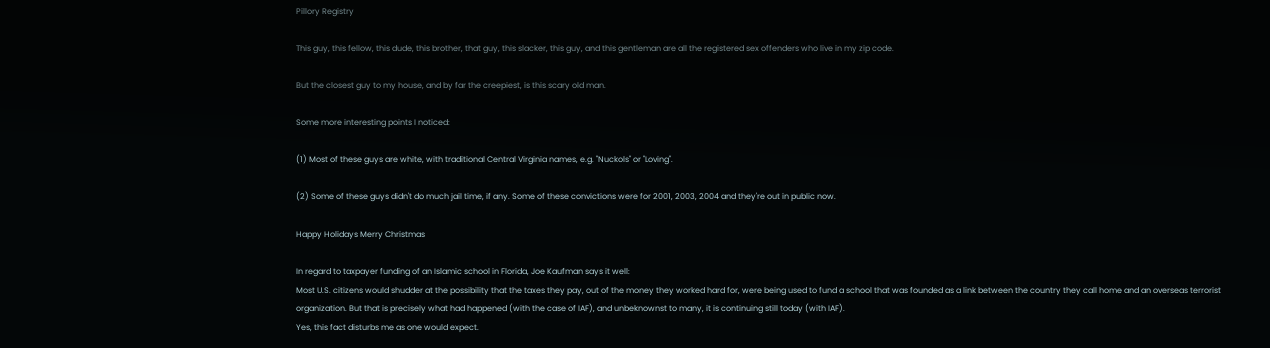Pillory Registry

This guy, this fellow, this dude, this brother, that guy, this slacker, this guy, and this gentleman are all the registered sex offenders who live in my zip code.

But the closest guy to my house, and by far the creepiest, is this scary old man.

Some more interesting points I noticed:

(1) Most of these guys are white, with traditional Central Virginia names, e.g. "Nuckols" or "Loving".

(2) Some of these guys didn't do much jail time, if any. Some of these convictions were for 2001, 2003, 2004 and they're out in public now.

Happy Holidays Merry Christmas

In regard to taxpayer funding of an Islamic school in Florida, Joe Kaufman says it well:
Most U.S. citizens would shudder at the possibility that the taxes they pay, out of the money they worked hard for, were being used to fund a school that was founded as a link between the country they call home and an overseas terrorist organization. But that is precisely what had happened (with the case of IAF), and unbeknownst to many, it is continuing still today (with IAF).
Yes, this fact disturbs me as one would expect.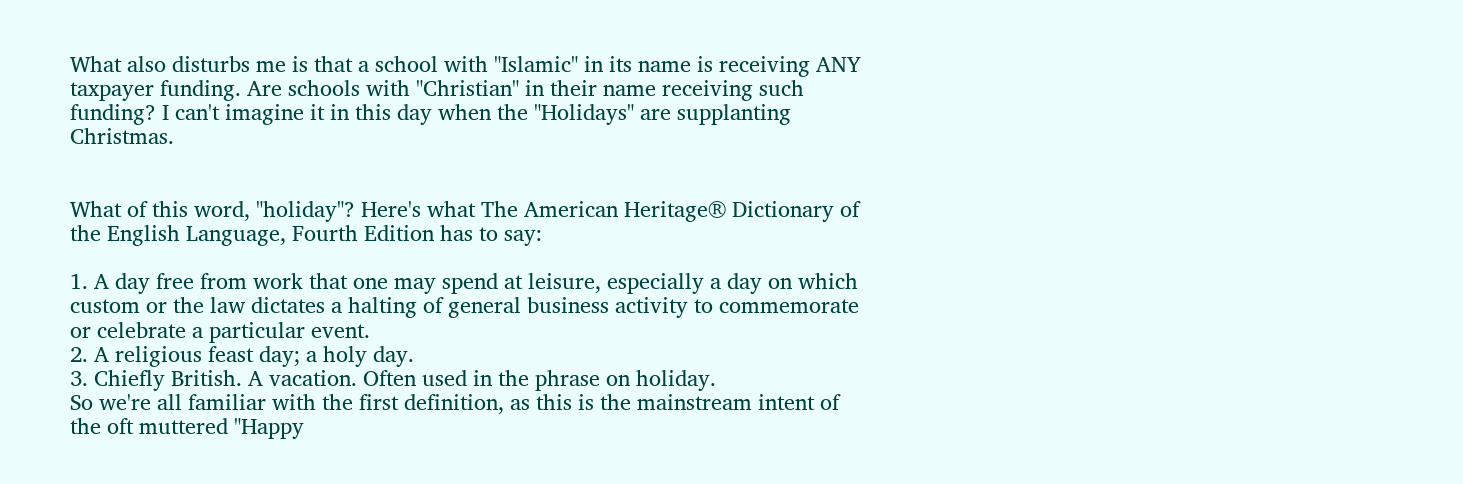What also disturbs me is that a school with "Islamic" in its name is receiving ANY taxpayer funding. Are schools with "Christian" in their name receiving such funding? I can't imagine it in this day when the "Holidays" are supplanting Christmas.


What of this word, "holiday"? Here's what The American Heritage® Dictionary of the English Language, Fourth Edition has to say:

1. A day free from work that one may spend at leisure, especially a day on which custom or the law dictates a halting of general business activity to commemorate or celebrate a particular event.
2. A religious feast day; a holy day.
3. Chiefly British. A vacation. Often used in the phrase on holiday.
So we're all familiar with the first definition, as this is the mainstream intent of the oft muttered "Happy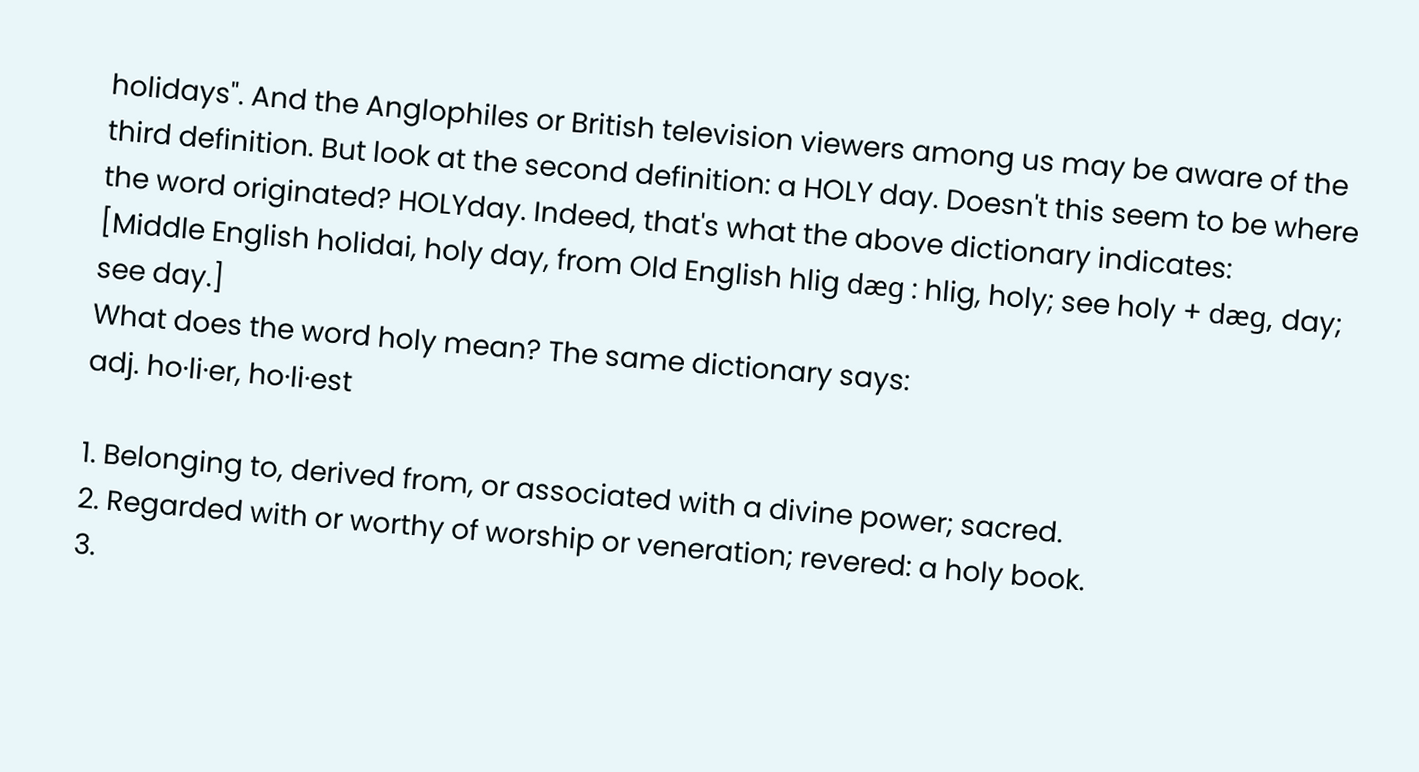holidays". And the Anglophiles or British television viewers among us may be aware of the third definition. But look at the second definition: a HOLY day. Doesn't this seem to be where the word originated? HOLYday. Indeed, that's what the above dictionary indicates:
[Middle English holidai, holy day, from Old English hlig dæg : hlig, holy; see holy + dæg, day; see day.]
What does the word holy mean? The same dictionary says:
adj. ho·li·er, ho·li·est

1. Belonging to, derived from, or associated with a divine power; sacred.
2. Regarded with or worthy of worship or veneration; revered: a holy book.
3.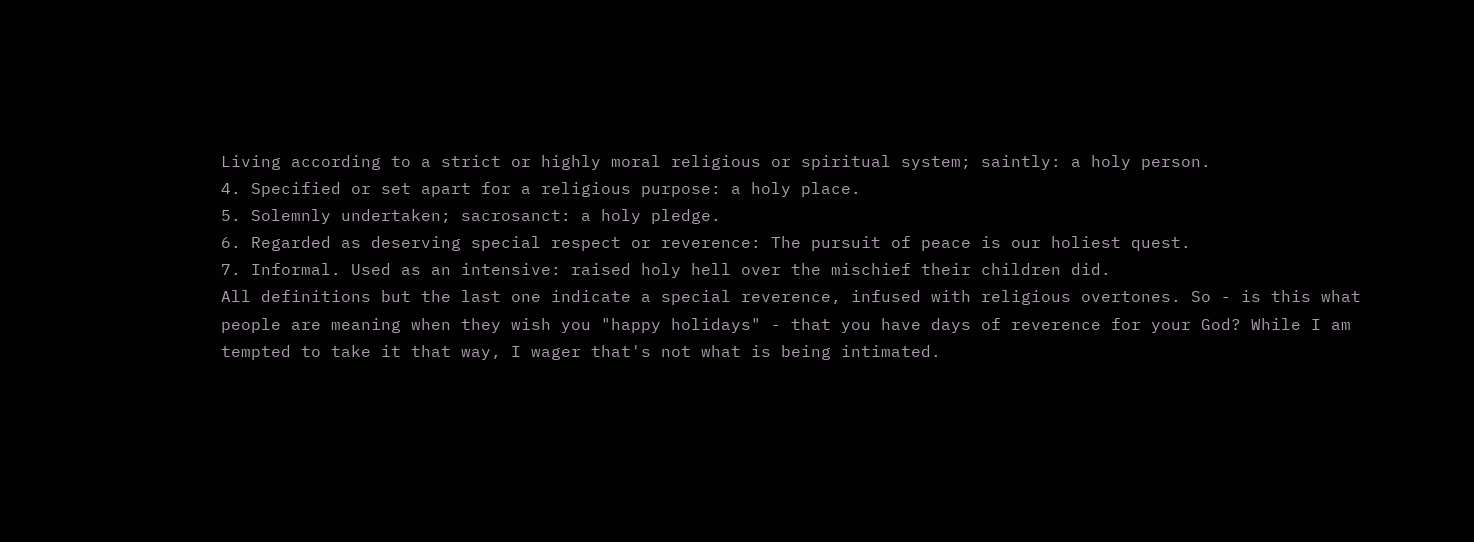Living according to a strict or highly moral religious or spiritual system; saintly: a holy person.
4. Specified or set apart for a religious purpose: a holy place.
5. Solemnly undertaken; sacrosanct: a holy pledge.
6. Regarded as deserving special respect or reverence: The pursuit of peace is our holiest quest.
7. Informal. Used as an intensive: raised holy hell over the mischief their children did.
All definitions but the last one indicate a special reverence, infused with religious overtones. So - is this what people are meaning when they wish you "happy holidays" - that you have days of reverence for your God? While I am tempted to take it that way, I wager that's not what is being intimated.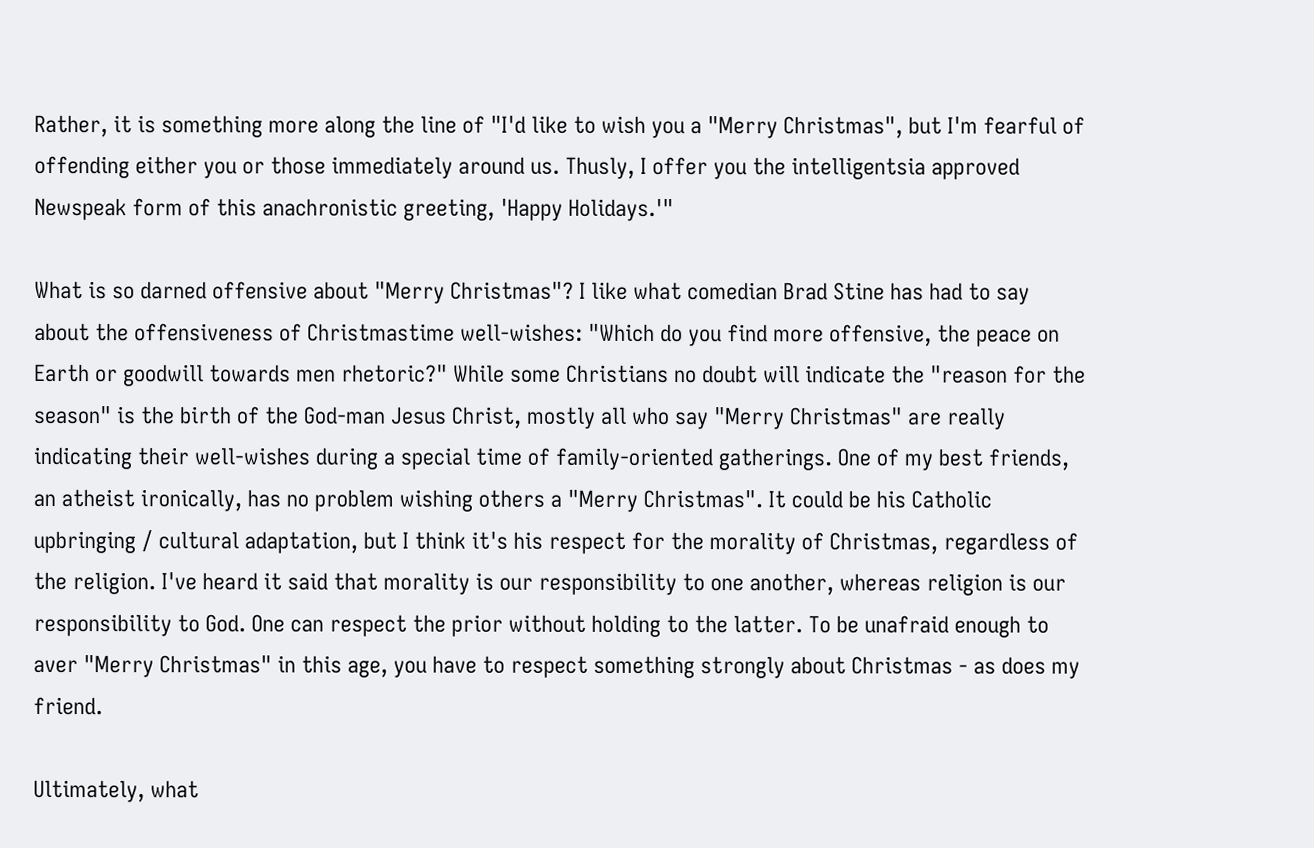Rather, it is something more along the line of "I'd like to wish you a "Merry Christmas", but I'm fearful of offending either you or those immediately around us. Thusly, I offer you the intelligentsia approved Newspeak form of this anachronistic greeting, 'Happy Holidays.'"

What is so darned offensive about "Merry Christmas"? I like what comedian Brad Stine has had to say about the offensiveness of Christmastime well-wishes: "Which do you find more offensive, the peace on Earth or goodwill towards men rhetoric?" While some Christians no doubt will indicate the "reason for the season" is the birth of the God-man Jesus Christ, mostly all who say "Merry Christmas" are really indicating their well-wishes during a special time of family-oriented gatherings. One of my best friends, an atheist ironically, has no problem wishing others a "Merry Christmas". It could be his Catholic upbringing / cultural adaptation, but I think it's his respect for the morality of Christmas, regardless of the religion. I've heard it said that morality is our responsibility to one another, whereas religion is our responsibility to God. One can respect the prior without holding to the latter. To be unafraid enough to aver "Merry Christmas" in this age, you have to respect something strongly about Christmas - as does my friend.

Ultimately, what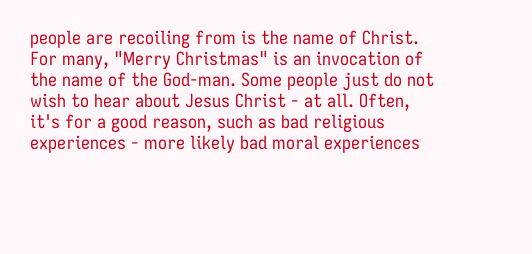people are recoiling from is the name of Christ. For many, "Merry Christmas" is an invocation of the name of the God-man. Some people just do not wish to hear about Jesus Christ - at all. Often, it's for a good reason, such as bad religious experiences - more likely bad moral experiences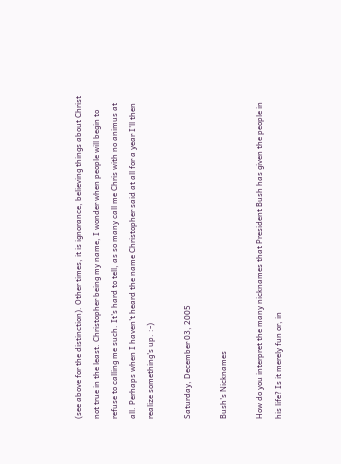(see above for the distinction). Other times, it is ignorance, believing things about Christ not true in the least. Christopher being my name, I wonder when people will begin to refuse to calling me such. It's hard to tell, as so many call me Chris with no animus at all. Perhaps when I haven't heard the name Christopher said at all for a year I'll then realize something's up. :-)

Saturday, December 03, 2005

Bush's Nicknames

How do you interpret the many nicknames that President Bush has given the people in his life? Is it merely fun or, in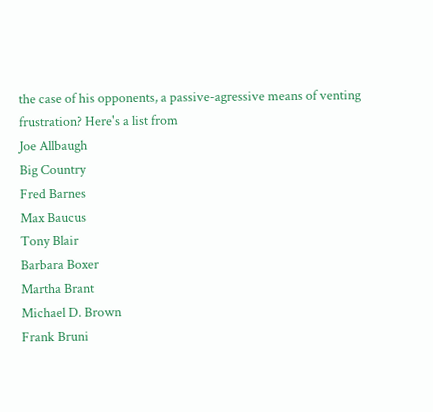the case of his opponents, a passive-agressive means of venting frustration? Here's a list from
Joe Allbaugh
Big Country
Fred Barnes
Max Baucus
Tony Blair
Barbara Boxer
Martha Brant
Michael D. Brown
Frank Bruni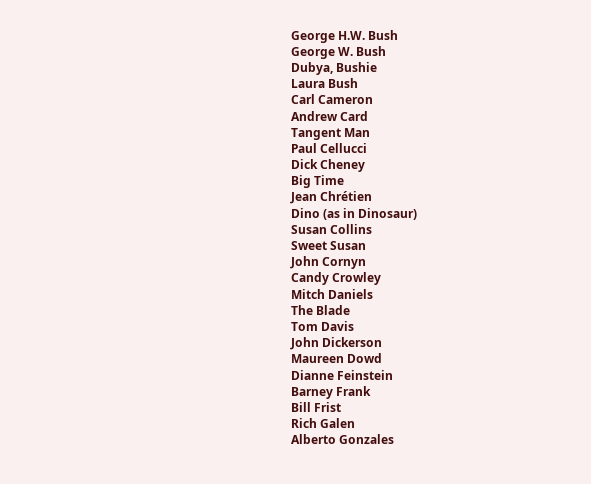George H.W. Bush
George W. Bush
Dubya, Bushie
Laura Bush
Carl Cameron
Andrew Card
Tangent Man
Paul Cellucci
Dick Cheney
Big Time
Jean Chrétien
Dino (as in Dinosaur)
Susan Collins
Sweet Susan
John Cornyn
Candy Crowley
Mitch Daniels
The Blade
Tom Davis
John Dickerson
Maureen Dowd
Dianne Feinstein
Barney Frank
Bill Frist
Rich Galen
Alberto Gonzales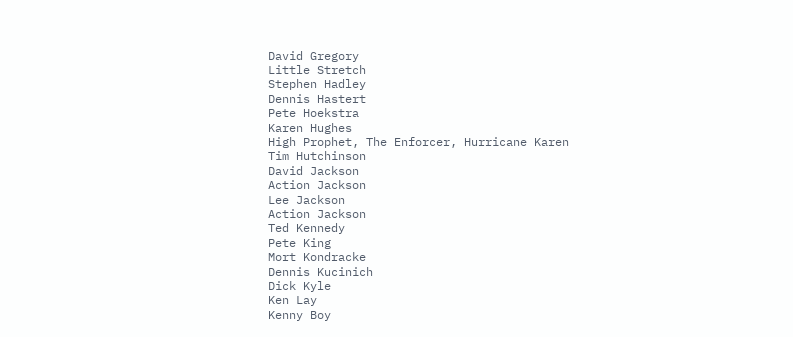David Gregory
Little Stretch
Stephen Hadley
Dennis Hastert
Pete Hoekstra
Karen Hughes
High Prophet, The Enforcer, Hurricane Karen
Tim Hutchinson
David Jackson
Action Jackson
Lee Jackson
Action Jackson
Ted Kennedy
Pete King
Mort Kondracke
Dennis Kucinich
Dick Kyle
Ken Lay
Kenny Boy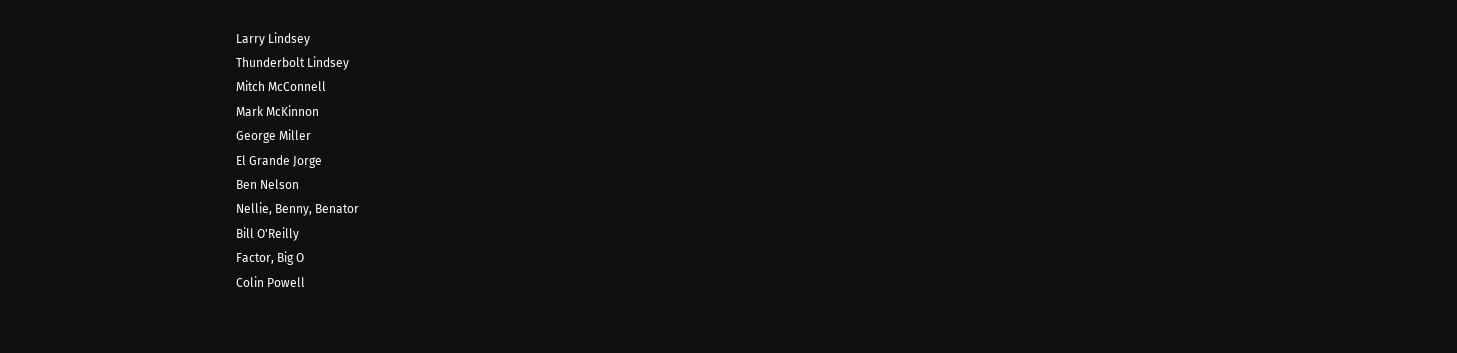Larry Lindsey
Thunderbolt Lindsey
Mitch McConnell
Mark McKinnon
George Miller
El Grande Jorge
Ben Nelson
Nellie, Benny, Benator
Bill O'Reilly
Factor, Big O
Colin Powell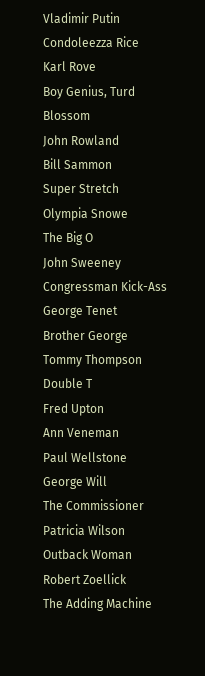Vladimir Putin
Condoleezza Rice
Karl Rove
Boy Genius, Turd Blossom
John Rowland
Bill Sammon
Super Stretch
Olympia Snowe
The Big O
John Sweeney
Congressman Kick-Ass
George Tenet
Brother George
Tommy Thompson
Double T
Fred Upton
Ann Veneman
Paul Wellstone
George Will
The Commissioner
Patricia Wilson
Outback Woman
Robert Zoellick
The Adding Machine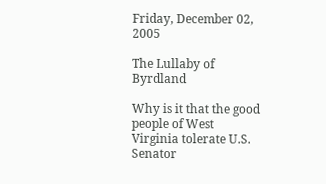Friday, December 02, 2005

The Lullaby of Byrdland

Why is it that the good people of West Virginia tolerate U.S. Senator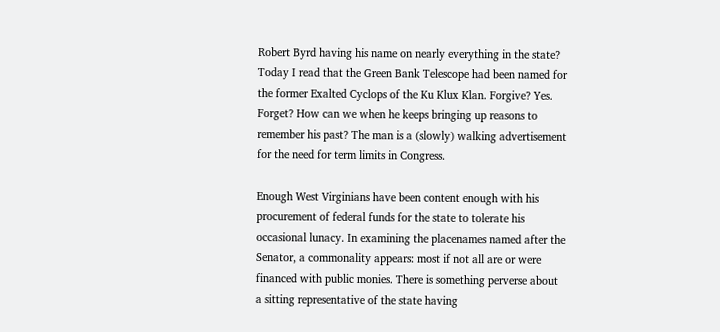Robert Byrd having his name on nearly everything in the state? Today I read that the Green Bank Telescope had been named for the former Exalted Cyclops of the Ku Klux Klan. Forgive? Yes. Forget? How can we when he keeps bringing up reasons to remember his past? The man is a (slowly) walking advertisement for the need for term limits in Congress.

Enough West Virginians have been content enough with his procurement of federal funds for the state to tolerate his occasional lunacy. In examining the placenames named after the Senator, a commonality appears: most if not all are or were financed with public monies. There is something perverse about a sitting representative of the state having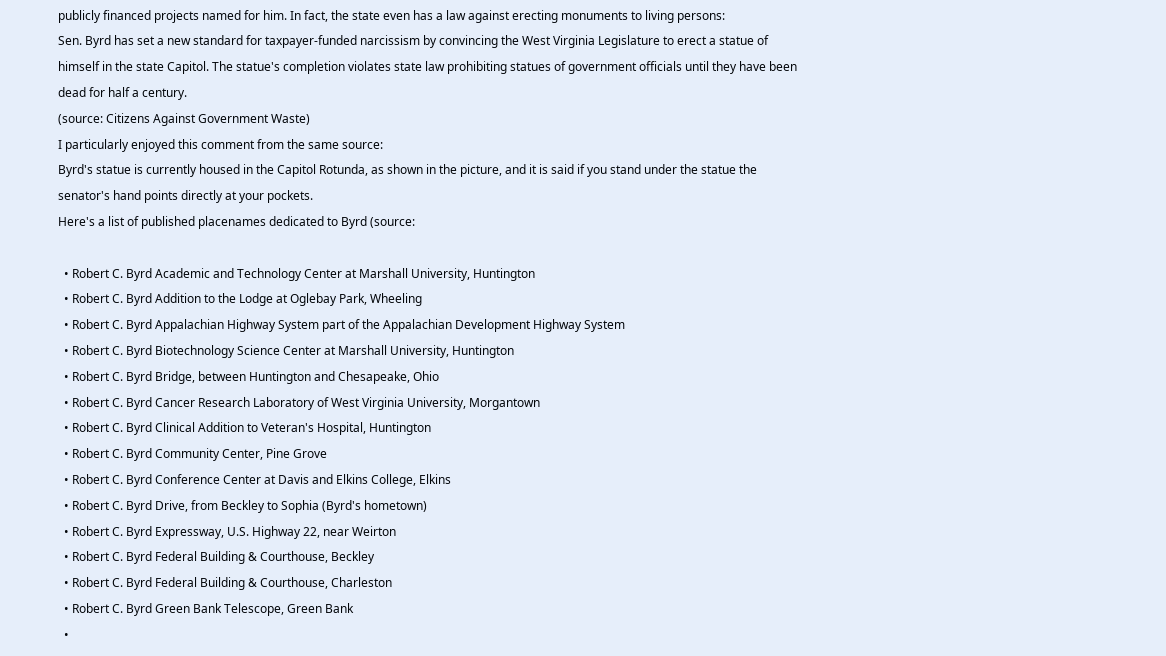publicly financed projects named for him. In fact, the state even has a law against erecting monuments to living persons:
Sen. Byrd has set a new standard for taxpayer-funded narcissism by convincing the West Virginia Legislature to erect a statue of himself in the state Capitol. The statue's completion violates state law prohibiting statues of government officials until they have been dead for half a century.
(source: Citizens Against Government Waste)
I particularly enjoyed this comment from the same source:
Byrd's statue is currently housed in the Capitol Rotunda, as shown in the picture, and it is said if you stand under the statue the senator's hand points directly at your pockets.
Here's a list of published placenames dedicated to Byrd (source:

  • Robert C. Byrd Academic and Technology Center at Marshall University, Huntington
  • Robert C. Byrd Addition to the Lodge at Oglebay Park, Wheeling
  • Robert C. Byrd Appalachian Highway System part of the Appalachian Development Highway System
  • Robert C. Byrd Biotechnology Science Center at Marshall University, Huntington
  • Robert C. Byrd Bridge, between Huntington and Chesapeake, Ohio
  • Robert C. Byrd Cancer Research Laboratory of West Virginia University, Morgantown
  • Robert C. Byrd Clinical Addition to Veteran's Hospital, Huntington
  • Robert C. Byrd Community Center, Pine Grove
  • Robert C. Byrd Conference Center at Davis and Elkins College, Elkins
  • Robert C. Byrd Drive, from Beckley to Sophia (Byrd's hometown)
  • Robert C. Byrd Expressway, U.S. Highway 22, near Weirton
  • Robert C. Byrd Federal Building & Courthouse, Beckley
  • Robert C. Byrd Federal Building & Courthouse, Charleston
  • Robert C. Byrd Green Bank Telescope, Green Bank
  •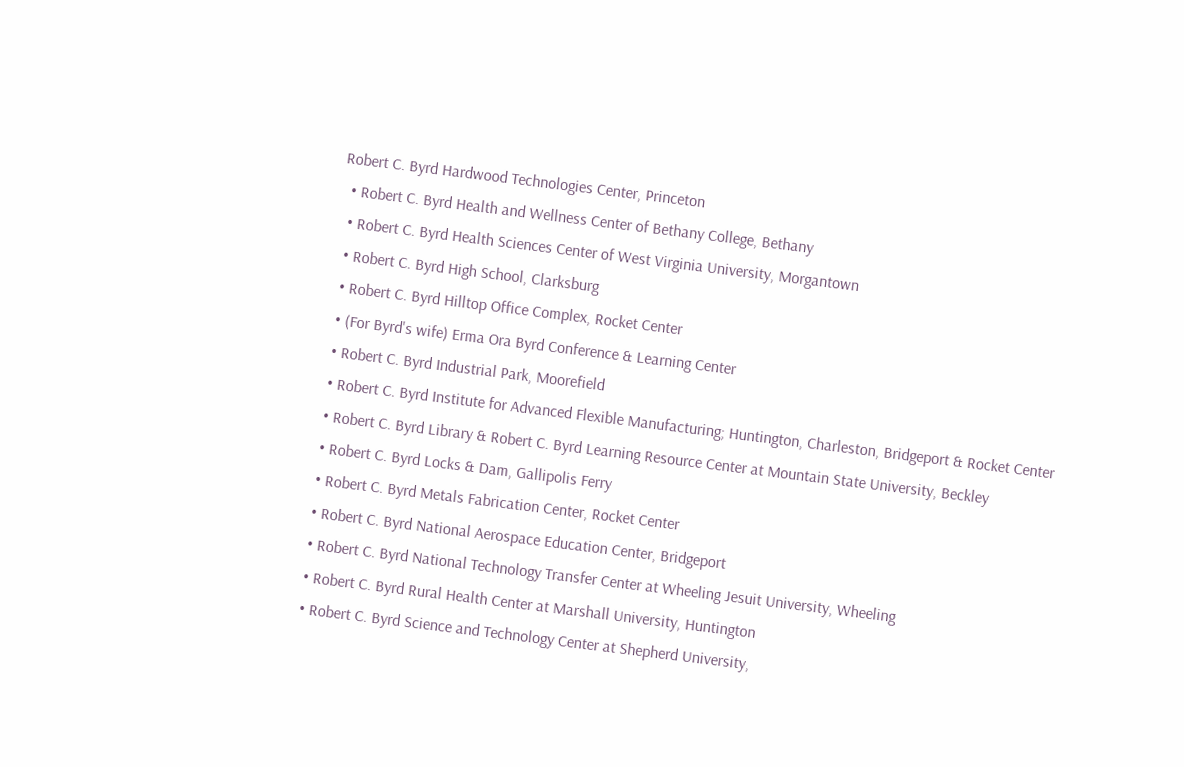Robert C. Byrd Hardwood Technologies Center, Princeton
  • Robert C. Byrd Health and Wellness Center of Bethany College, Bethany
  • Robert C. Byrd Health Sciences Center of West Virginia University, Morgantown
  • Robert C. Byrd High School, Clarksburg
  • Robert C. Byrd Hilltop Office Complex, Rocket Center
  • (For Byrd's wife) Erma Ora Byrd Conference & Learning Center
  • Robert C. Byrd Industrial Park, Moorefield
  • Robert C. Byrd Institute for Advanced Flexible Manufacturing; Huntington, Charleston, Bridgeport & Rocket Center
  • Robert C. Byrd Library & Robert C. Byrd Learning Resource Center at Mountain State University, Beckley
  • Robert C. Byrd Locks & Dam, Gallipolis Ferry
  • Robert C. Byrd Metals Fabrication Center, Rocket Center
  • Robert C. Byrd National Aerospace Education Center, Bridgeport
  • Robert C. Byrd National Technology Transfer Center at Wheeling Jesuit University, Wheeling
  • Robert C. Byrd Rural Health Center at Marshall University, Huntington
  • Robert C. Byrd Science and Technology Center at Shepherd University,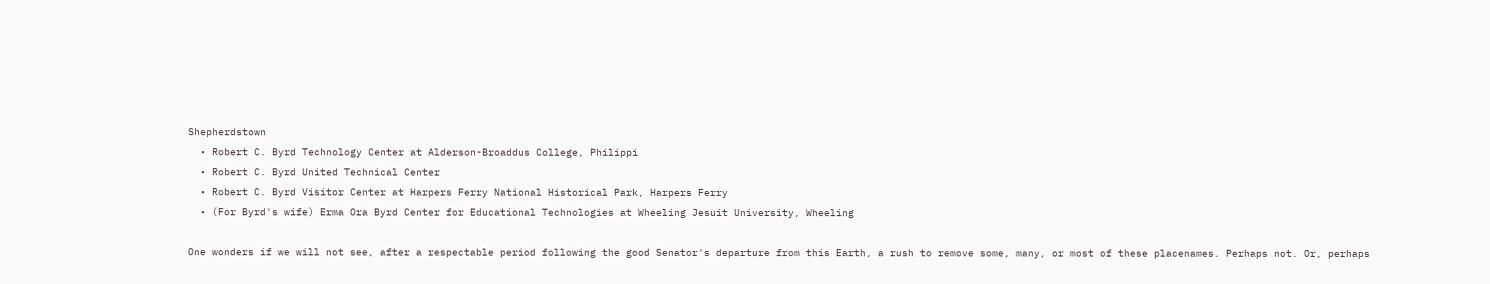Shepherdstown
  • Robert C. Byrd Technology Center at Alderson-Broaddus College, Philippi
  • Robert C. Byrd United Technical Center
  • Robert C. Byrd Visitor Center at Harpers Ferry National Historical Park, Harpers Ferry
  • (For Byrd's wife) Erma Ora Byrd Center for Educational Technologies at Wheeling Jesuit University, Wheeling

One wonders if we will not see, after a respectable period following the good Senator's departure from this Earth, a rush to remove some, many, or most of these placenames. Perhaps not. Or, perhaps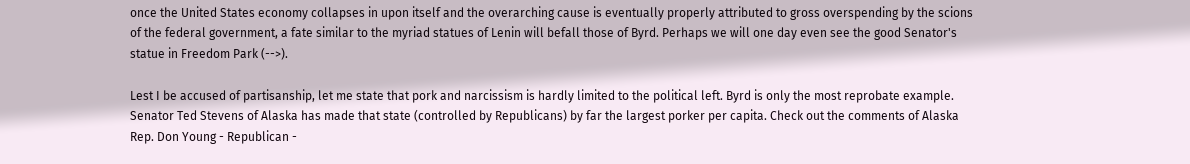once the United States economy collapses in upon itself and the overarching cause is eventually properly attributed to gross overspending by the scions of the federal government, a fate similar to the myriad statues of Lenin will befall those of Byrd. Perhaps we will one day even see the good Senator's statue in Freedom Park (-->).

Lest I be accused of partisanship, let me state that pork and narcissism is hardly limited to the political left. Byrd is only the most reprobate example. Senator Ted Stevens of Alaska has made that state (controlled by Republicans) by far the largest porker per capita. Check out the comments of Alaska Rep. Don Young - Republican -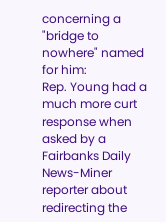concerning a "bridge to nowhere" named for him:
Rep. Young had a much more curt response when asked by a Fairbanks Daily News-Miner reporter about redirecting the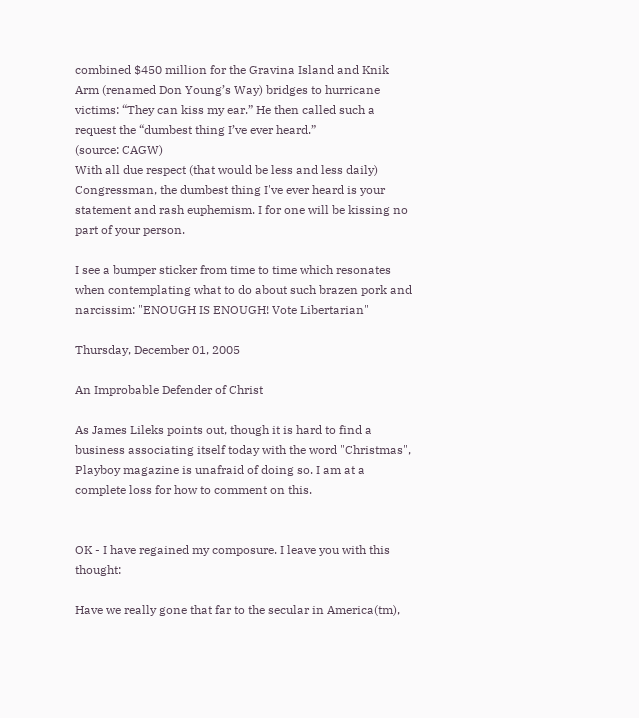combined $450 million for the Gravina Island and Knik Arm (renamed Don Young’s Way) bridges to hurricane victims: “They can kiss my ear.” He then called such a request the “dumbest thing I’ve ever heard.”
(source: CAGW)
With all due respect (that would be less and less daily) Congressman, the dumbest thing I've ever heard is your statement and rash euphemism. I for one will be kissing no part of your person.

I see a bumper sticker from time to time which resonates when contemplating what to do about such brazen pork and narcissim: "ENOUGH IS ENOUGH! Vote Libertarian"

Thursday, December 01, 2005

An Improbable Defender of Christ

As James Lileks points out, though it is hard to find a business associating itself today with the word "Christmas", Playboy magazine is unafraid of doing so. I am at a complete loss for how to comment on this.


OK - I have regained my composure. I leave you with this thought:

Have we really gone that far to the secular in America(tm),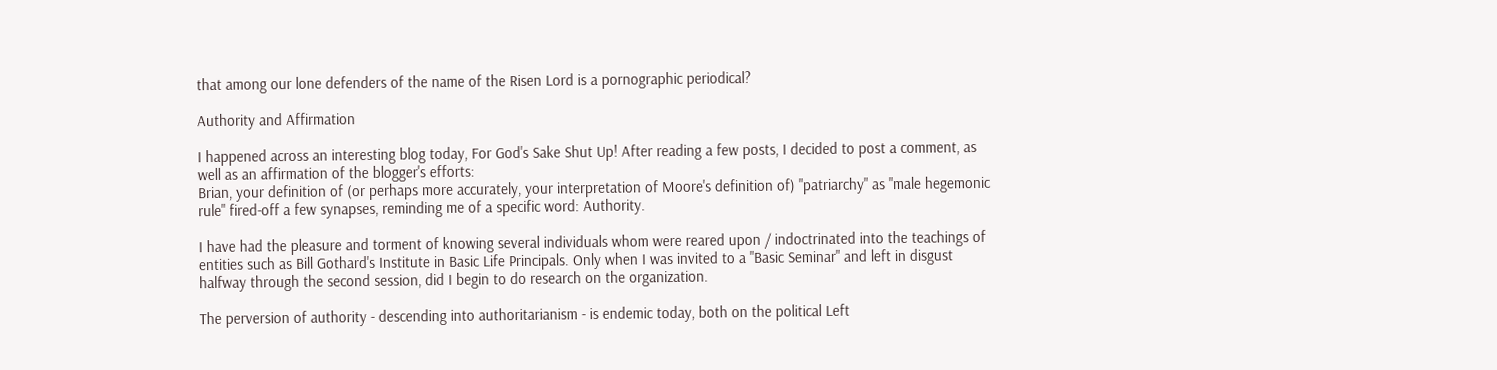that among our lone defenders of the name of the Risen Lord is a pornographic periodical?

Authority and Affirmation

I happened across an interesting blog today, For God's Sake Shut Up! After reading a few posts, I decided to post a comment, as well as an affirmation of the blogger's efforts:
Brian, your definition of (or perhaps more accurately, your interpretation of Moore's definition of) "patriarchy" as "male hegemonic rule" fired-off a few synapses, reminding me of a specific word: Authority.

I have had the pleasure and torment of knowing several individuals whom were reared upon / indoctrinated into the teachings of entities such as Bill Gothard's Institute in Basic Life Principals. Only when I was invited to a "Basic Seminar" and left in disgust halfway through the second session, did I begin to do research on the organization.

The perversion of authority - descending into authoritarianism - is endemic today, both on the political Left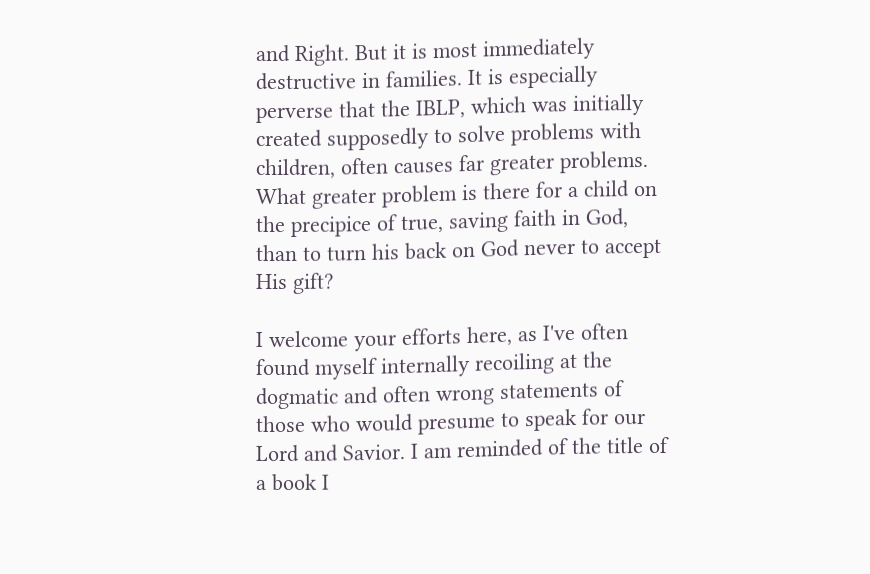and Right. But it is most immediately destructive in families. It is especially perverse that the IBLP, which was initially created supposedly to solve problems with children, often causes far greater problems. What greater problem is there for a child on the precipice of true, saving faith in God, than to turn his back on God never to accept His gift?

I welcome your efforts here, as I've often found myself internally recoiling at the dogmatic and often wrong statements of those who would presume to speak for our Lord and Savior. I am reminded of the title of a book I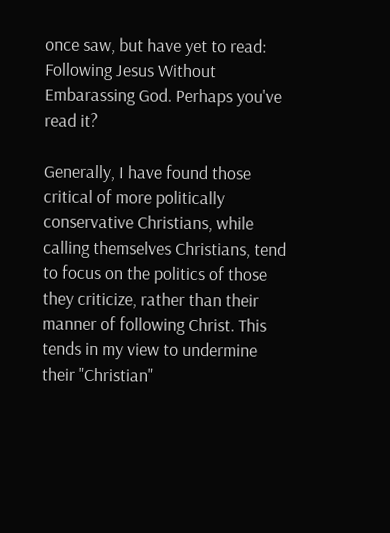once saw, but have yet to read: Following Jesus Without Embarassing God. Perhaps you've read it?

Generally, I have found those critical of more politically conservative Christians, while calling themselves Christians, tend to focus on the politics of those they criticize, rather than their manner of following Christ. This tends in my view to undermine their "Christian"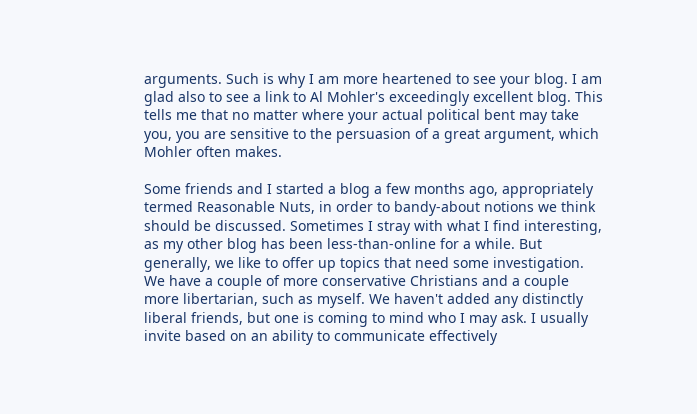arguments. Such is why I am more heartened to see your blog. I am glad also to see a link to Al Mohler's exceedingly excellent blog. This tells me that no matter where your actual political bent may take you, you are sensitive to the persuasion of a great argument, which Mohler often makes.

Some friends and I started a blog a few months ago, appropriately termed Reasonable Nuts, in order to bandy-about notions we think should be discussed. Sometimes I stray with what I find interesting, as my other blog has been less-than-online for a while. But generally, we like to offer up topics that need some investigation. We have a couple of more conservative Christians and a couple more libertarian, such as myself. We haven't added any distinctly liberal friends, but one is coming to mind who I may ask. I usually invite based on an ability to communicate effectively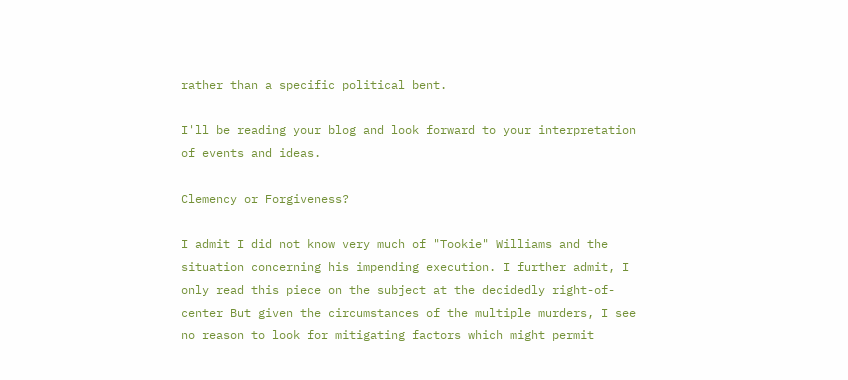rather than a specific political bent.

I'll be reading your blog and look forward to your interpretation of events and ideas.

Clemency or Forgiveness?

I admit I did not know very much of "Tookie" Williams and the situation concerning his impending execution. I further admit, I only read this piece on the subject at the decidedly right-of-center But given the circumstances of the multiple murders, I see no reason to look for mitigating factors which might permit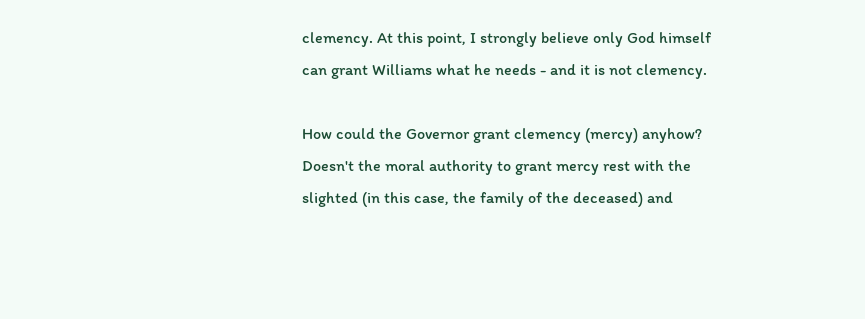clemency. At this point, I strongly believe only God himself can grant Williams what he needs - and it is not clemency.

How could the Governor grant clemency (mercy) anyhow? Doesn't the moral authority to grant mercy rest with the slighted (in this case, the family of the deceased) and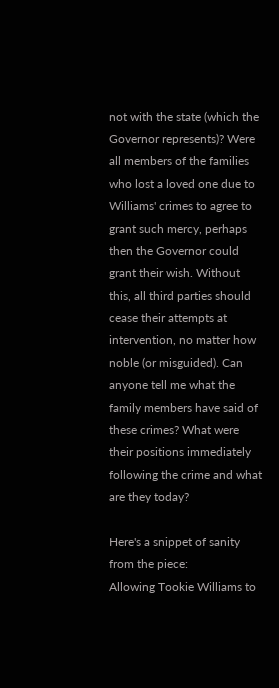not with the state (which the Governor represents)? Were all members of the families who lost a loved one due to Williams' crimes to agree to grant such mercy, perhaps then the Governor could grant their wish. Without this, all third parties should cease their attempts at intervention, no matter how noble (or misguided). Can anyone tell me what the family members have said of these crimes? What were their positions immediately following the crime and what are they today?

Here's a snippet of sanity from the piece:
Allowing Tookie Williams to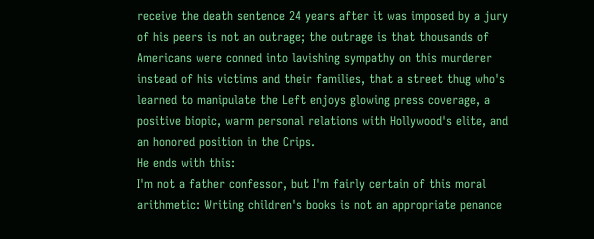receive the death sentence 24 years after it was imposed by a jury of his peers is not an outrage; the outrage is that thousands of Americans were conned into lavishing sympathy on this murderer instead of his victims and their families, that a street thug who's learned to manipulate the Left enjoys glowing press coverage, a positive biopic, warm personal relations with Hollywood's elite, and an honored position in the Crips.
He ends with this:
I'm not a father confessor, but I'm fairly certain of this moral arithmetic: Writing children's books is not an appropriate penance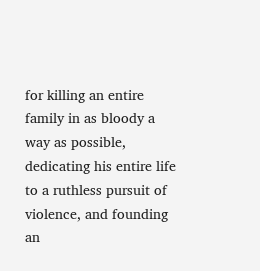for killing an entire family in as bloody a way as possible, dedicating his entire life to a ruthless pursuit of violence, and founding an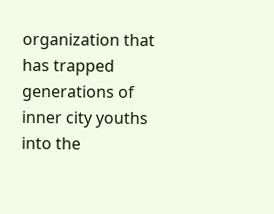organization that has trapped generations of inner city youths into the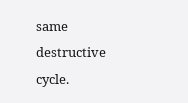same destructive cycle.